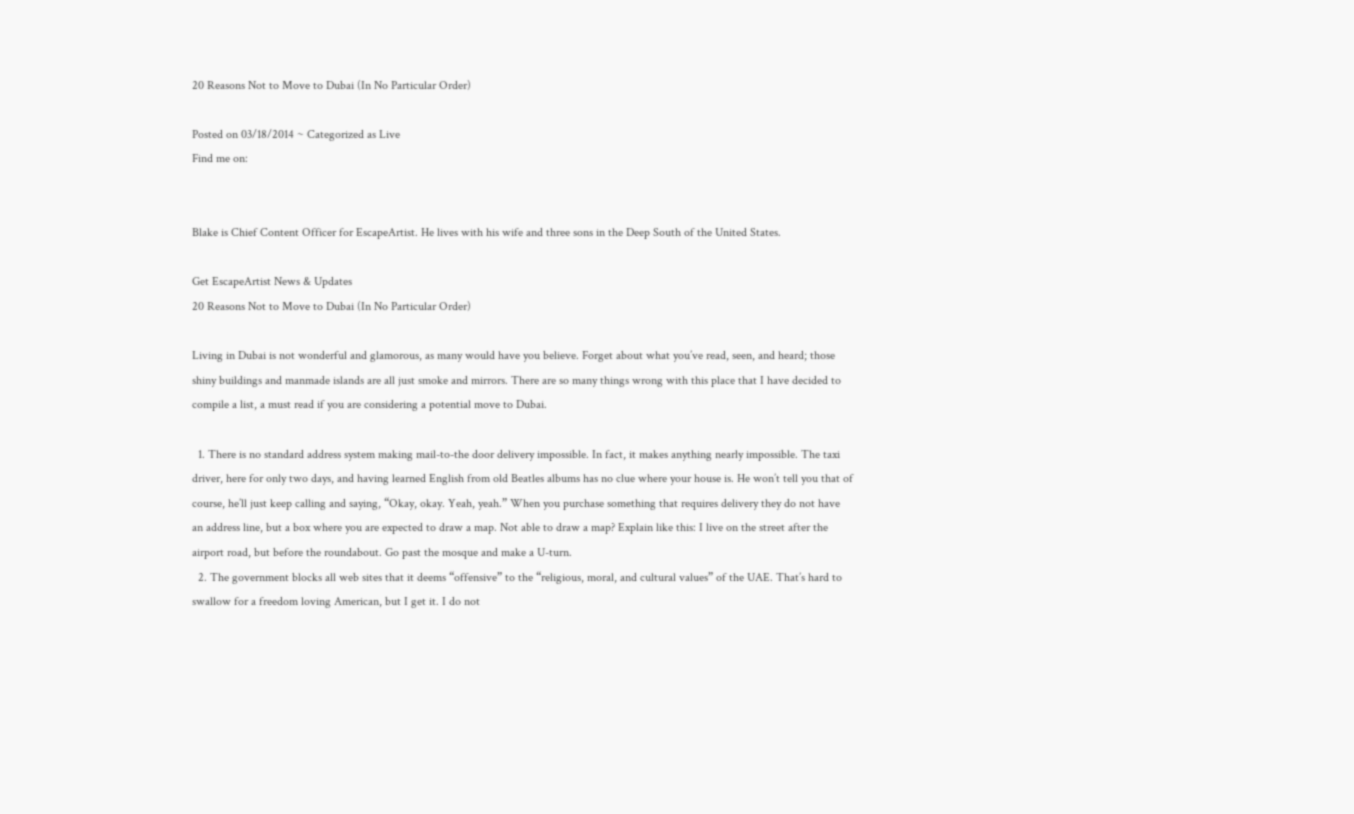20 Reasons Not to Move to Dubai (In No Particular Order)

Posted on 03/18/2014 ~ Categorized as Live
Find me on:


Blake is Chief Content Officer for EscapeArtist. He lives with his wife and three sons in the Deep South of the United States.

Get EscapeArtist News & Updates
20 Reasons Not to Move to Dubai (In No Particular Order)

Living in Dubai is not wonderful and glamorous, as many would have you believe. Forget about what you’ve read, seen, and heard; those shiny buildings and manmade islands are all just smoke and mirrors. There are so many things wrong with this place that I have decided to compile a list, a must read if you are considering a potential move to Dubai.

  1. There is no standard address system making mail-to-the door delivery impossible. In fact, it makes anything nearly impossible. The taxi driver, here for only two days, and having learned English from old Beatles albums has no clue where your house is. He won’t tell you that of course, he’ll just keep calling and saying, “Okay, okay. Yeah, yeah.” When you purchase something that requires delivery they do not have an address line, but a box where you are expected to draw a map. Not able to draw a map? Explain like this: I live on the street after the airport road, but before the roundabout. Go past the mosque and make a U-turn.
  2. The government blocks all web sites that it deems “offensive” to the “religious, moral, and cultural values” of the UAE. That’s hard to swallow for a freedom loving American, but I get it. I do not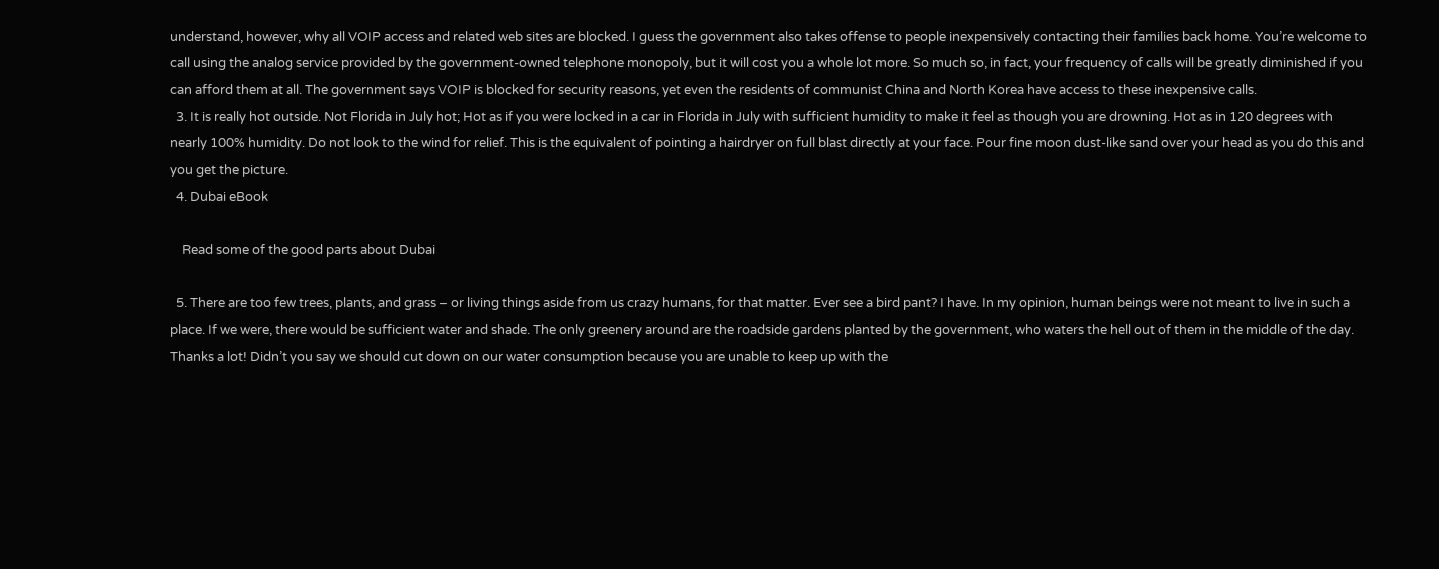understand, however, why all VOIP access and related web sites are blocked. I guess the government also takes offense to people inexpensively contacting their families back home. You’re welcome to call using the analog service provided by the government-owned telephone monopoly, but it will cost you a whole lot more. So much so, in fact, your frequency of calls will be greatly diminished if you can afford them at all. The government says VOIP is blocked for security reasons, yet even the residents of communist China and North Korea have access to these inexpensive calls.
  3. It is really hot outside. Not Florida in July hot; Hot as if you were locked in a car in Florida in July with sufficient humidity to make it feel as though you are drowning. Hot as in 120 degrees with nearly 100% humidity. Do not look to the wind for relief. This is the equivalent of pointing a hairdryer on full blast directly at your face. Pour fine moon dust-like sand over your head as you do this and you get the picture.
  4. Dubai eBook

    Read some of the good parts about Dubai

  5. There are too few trees, plants, and grass – or living things aside from us crazy humans, for that matter. Ever see a bird pant? I have. In my opinion, human beings were not meant to live in such a place. If we were, there would be sufficient water and shade. The only greenery around are the roadside gardens planted by the government, who waters the hell out of them in the middle of the day. Thanks a lot! Didn’t you say we should cut down on our water consumption because you are unable to keep up with the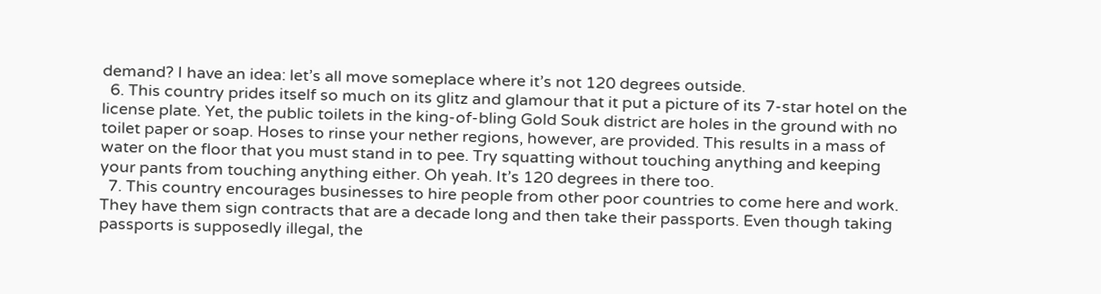demand? I have an idea: let’s all move someplace where it’s not 120 degrees outside.
  6. This country prides itself so much on its glitz and glamour that it put a picture of its 7-star hotel on the license plate. Yet, the public toilets in the king-of-bling Gold Souk district are holes in the ground with no toilet paper or soap. Hoses to rinse your nether regions, however, are provided. This results in a mass of water on the floor that you must stand in to pee. Try squatting without touching anything and keeping your pants from touching anything either. Oh yeah. It’s 120 degrees in there too.
  7. This country encourages businesses to hire people from other poor countries to come here and work. They have them sign contracts that are a decade long and then take their passports. Even though taking passports is supposedly illegal, the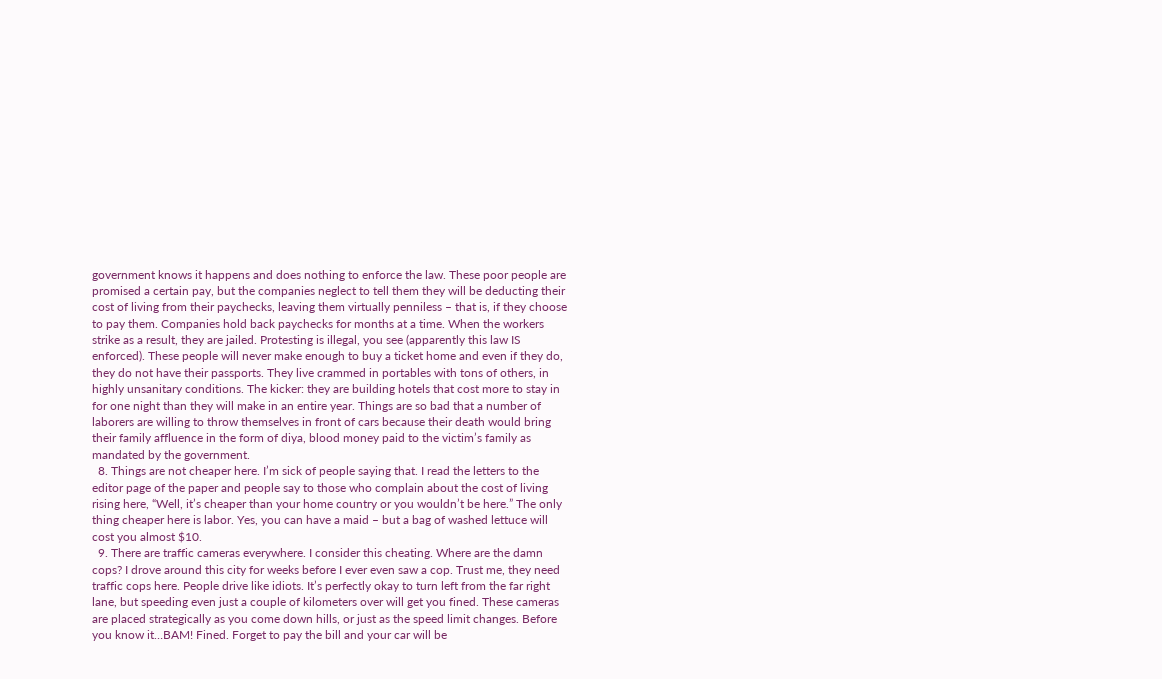government knows it happens and does nothing to enforce the law. These poor people are promised a certain pay, but the companies neglect to tell them they will be deducting their cost of living from their paychecks, leaving them virtually penniless – that is, if they choose to pay them. Companies hold back paychecks for months at a time. When the workers strike as a result, they are jailed. Protesting is illegal, you see (apparently this law IS enforced). These people will never make enough to buy a ticket home and even if they do, they do not have their passports. They live crammed in portables with tons of others, in highly unsanitary conditions. The kicker: they are building hotels that cost more to stay in for one night than they will make in an entire year. Things are so bad that a number of laborers are willing to throw themselves in front of cars because their death would bring their family affluence in the form of diya, blood money paid to the victim’s family as mandated by the government.
  8. Things are not cheaper here. I’m sick of people saying that. I read the letters to the editor page of the paper and people say to those who complain about the cost of living rising here, “Well, it’s cheaper than your home country or you wouldn’t be here.” The only thing cheaper here is labor. Yes, you can have a maid – but a bag of washed lettuce will cost you almost $10.
  9. There are traffic cameras everywhere. I consider this cheating. Where are the damn cops? I drove around this city for weeks before I ever even saw a cop. Trust me, they need traffic cops here. People drive like idiots. It’s perfectly okay to turn left from the far right lane, but speeding even just a couple of kilometers over will get you fined. These cameras are placed strategically as you come down hills, or just as the speed limit changes. Before you know it…BAM! Fined. Forget to pay the bill and your car will be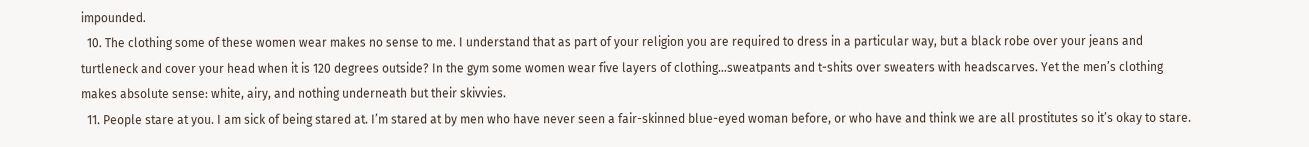impounded.
  10. The clothing some of these women wear makes no sense to me. I understand that as part of your religion you are required to dress in a particular way, but a black robe over your jeans and turtleneck and cover your head when it is 120 degrees outside? In the gym some women wear five layers of clothing…sweatpants and t-shits over sweaters with headscarves. Yet the men’s clothing makes absolute sense: white, airy, and nothing underneath but their skivvies.
  11. People stare at you. I am sick of being stared at. I’m stared at by men who have never seen a fair-skinned blue-eyed woman before, or who have and think we are all prostitutes so it’s okay to stare.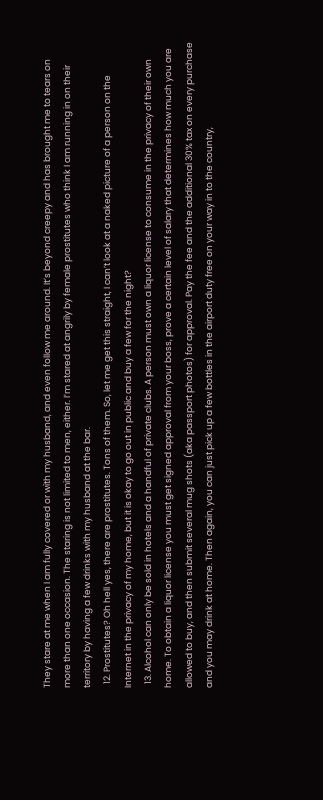They stare at me when I am fully covered or with my husband, and even follow me around. It’s beyond creepy and has brought me to tears on more than one occasion. The staring is not limited to men, either. I’m stared at angrily by female prostitutes who think I am running in on their territory by having a few drinks with my husband at the bar.
  12. Prostitutes? Oh hell yes, there are prostitutes. Tons of them. So, let me get this straight, I can’t look at a naked picture of a person on the Internet in the privacy of my home, but it is okay to go out in public and buy a few for the night?
  13. Alcohol can only be sold in hotels and a handful of private clubs. A person must own a liquor license to consume in the privacy of their own home. To obtain a liquor license you must get signed approval from your boss, prove a certain level of salary that determines how much you are allowed to buy, and then submit several mug shots (aka passport photos) for approval. Pay the fee and the additional 30% tax on every purchase and you may drink at home. Then again, you can just pick up a few bottles in the airport duty free on your way in to the country,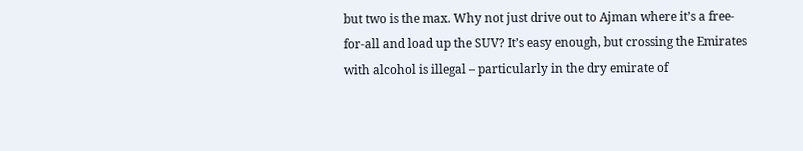but two is the max. Why not just drive out to Ajman where it’s a free-for-all and load up the SUV? It’s easy enough, but crossing the Emirates with alcohol is illegal – particularly in the dry emirate of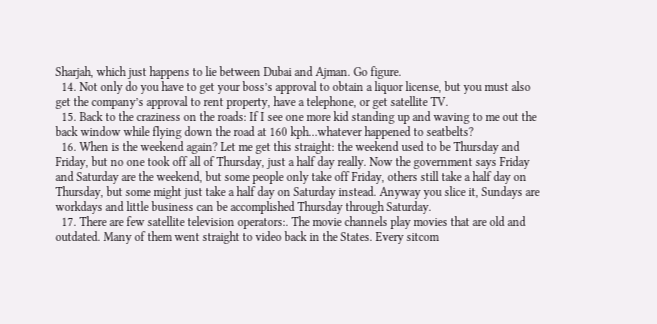Sharjah, which just happens to lie between Dubai and Ajman. Go figure.
  14. Not only do you have to get your boss’s approval to obtain a liquor license, but you must also get the company’s approval to rent property, have a telephone, or get satellite TV.
  15. Back to the craziness on the roads: If I see one more kid standing up and waving to me out the back window while flying down the road at 160 kph…whatever happened to seatbelts?
  16. When is the weekend again? Let me get this straight: the weekend used to be Thursday and Friday, but no one took off all of Thursday, just a half day really. Now the government says Friday and Saturday are the weekend, but some people only take off Friday, others still take a half day on Thursday, but some might just take a half day on Saturday instead. Anyway you slice it, Sundays are workdays and little business can be accomplished Thursday through Saturday.
  17. There are few satellite television operators:. The movie channels play movies that are old and outdated. Many of them went straight to video back in the States. Every sitcom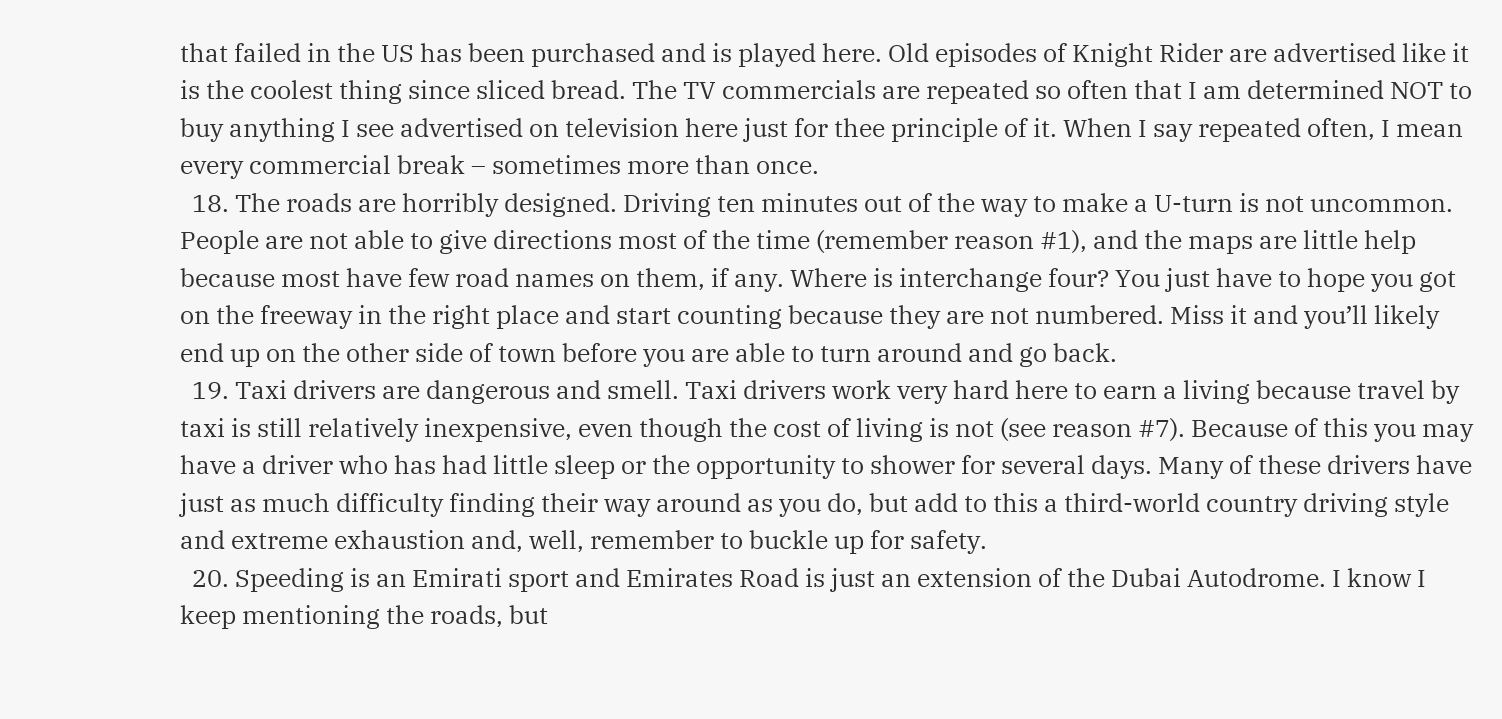that failed in the US has been purchased and is played here. Old episodes of Knight Rider are advertised like it is the coolest thing since sliced bread. The TV commercials are repeated so often that I am determined NOT to buy anything I see advertised on television here just for thee principle of it. When I say repeated often, I mean every commercial break – sometimes more than once.
  18. The roads are horribly designed. Driving ten minutes out of the way to make a U-turn is not uncommon. People are not able to give directions most of the time (remember reason #1), and the maps are little help because most have few road names on them, if any. Where is interchange four? You just have to hope you got on the freeway in the right place and start counting because they are not numbered. Miss it and you’ll likely end up on the other side of town before you are able to turn around and go back.
  19. Taxi drivers are dangerous and smell. Taxi drivers work very hard here to earn a living because travel by taxi is still relatively inexpensive, even though the cost of living is not (see reason #7). Because of this you may have a driver who has had little sleep or the opportunity to shower for several days. Many of these drivers have just as much difficulty finding their way around as you do, but add to this a third-world country driving style and extreme exhaustion and, well, remember to buckle up for safety.
  20. Speeding is an Emirati sport and Emirates Road is just an extension of the Dubai Autodrome. I know I keep mentioning the roads, but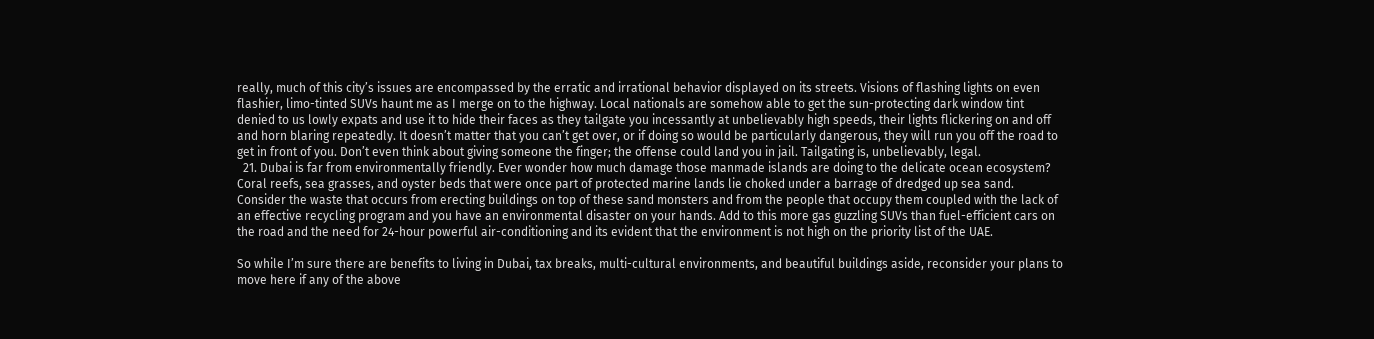really, much of this city’s issues are encompassed by the erratic and irrational behavior displayed on its streets. Visions of flashing lights on even flashier, limo-tinted SUVs haunt me as I merge on to the highway. Local nationals are somehow able to get the sun-protecting dark window tint denied to us lowly expats and use it to hide their faces as they tailgate you incessantly at unbelievably high speeds, their lights flickering on and off and horn blaring repeatedly. It doesn’t matter that you can’t get over, or if doing so would be particularly dangerous, they will run you off the road to get in front of you. Don’t even think about giving someone the finger; the offense could land you in jail. Tailgating is, unbelievably, legal.
  21. Dubai is far from environmentally friendly. Ever wonder how much damage those manmade islands are doing to the delicate ocean ecosystem? Coral reefs, sea grasses, and oyster beds that were once part of protected marine lands lie choked under a barrage of dredged up sea sand. Consider the waste that occurs from erecting buildings on top of these sand monsters and from the people that occupy them coupled with the lack of an effective recycling program and you have an environmental disaster on your hands. Add to this more gas guzzling SUVs than fuel-efficient cars on the road and the need for 24-hour powerful air-conditioning and its evident that the environment is not high on the priority list of the UAE.

So while I’m sure there are benefits to living in Dubai, tax breaks, multi-cultural environments, and beautiful buildings aside, reconsider your plans to move here if any of the above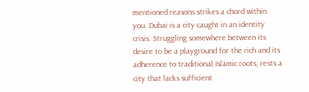mentioned reasons strikes a chord within you. Dubai is a city caught in an identity crisis. Struggling somewhere between its desire to be a playground for the rich and its adherence to traditional Islamic roots, rests a city that lacks sufficient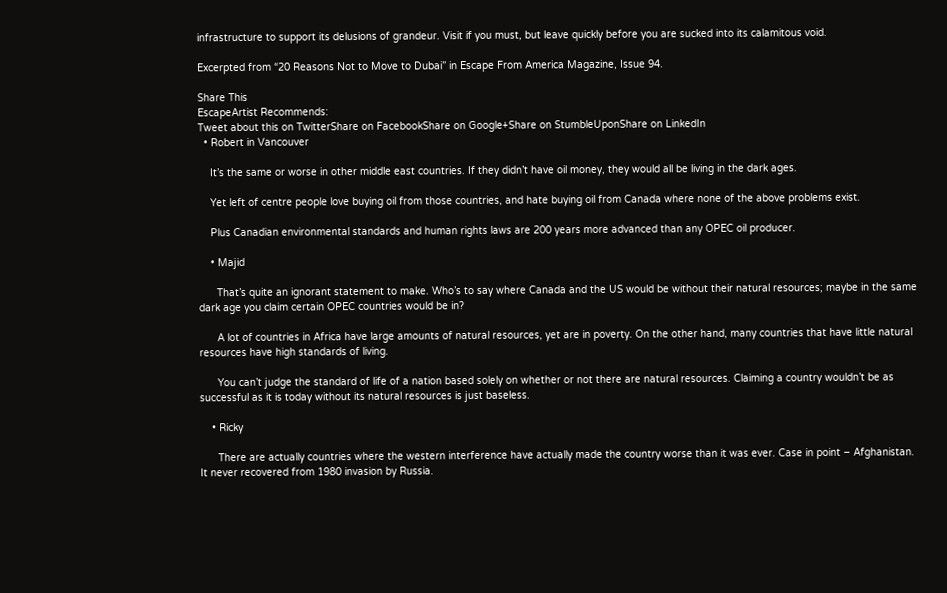infrastructure to support its delusions of grandeur. Visit if you must, but leave quickly before you are sucked into its calamitous void.

Excerpted from “20 Reasons Not to Move to Dubai” in Escape From America Magazine, Issue 94.

Share This
EscapeArtist Recommends:
Tweet about this on TwitterShare on FacebookShare on Google+Share on StumbleUponShare on LinkedIn
  • Robert in Vancouver

    It’s the same or worse in other middle east countries. If they didn’t have oil money, they would all be living in the dark ages.

    Yet left of centre people love buying oil from those countries, and hate buying oil from Canada where none of the above problems exist.

    Plus Canadian environmental standards and human rights laws are 200 years more advanced than any OPEC oil producer.

    • Majid

      That’s quite an ignorant statement to make. Who’s to say where Canada and the US would be without their natural resources; maybe in the same dark age you claim certain OPEC countries would be in?

      A lot of countries in Africa have large amounts of natural resources, yet are in poverty. On the other hand, many countries that have little natural resources have high standards of living.

      You can’t judge the standard of life of a nation based solely on whether or not there are natural resources. Claiming a country wouldn’t be as successful as it is today without its natural resources is just baseless.

    • Ricky

      There are actually countries where the western interference have actually made the country worse than it was ever. Case in point – Afghanistan. It never recovered from 1980 invasion by Russia.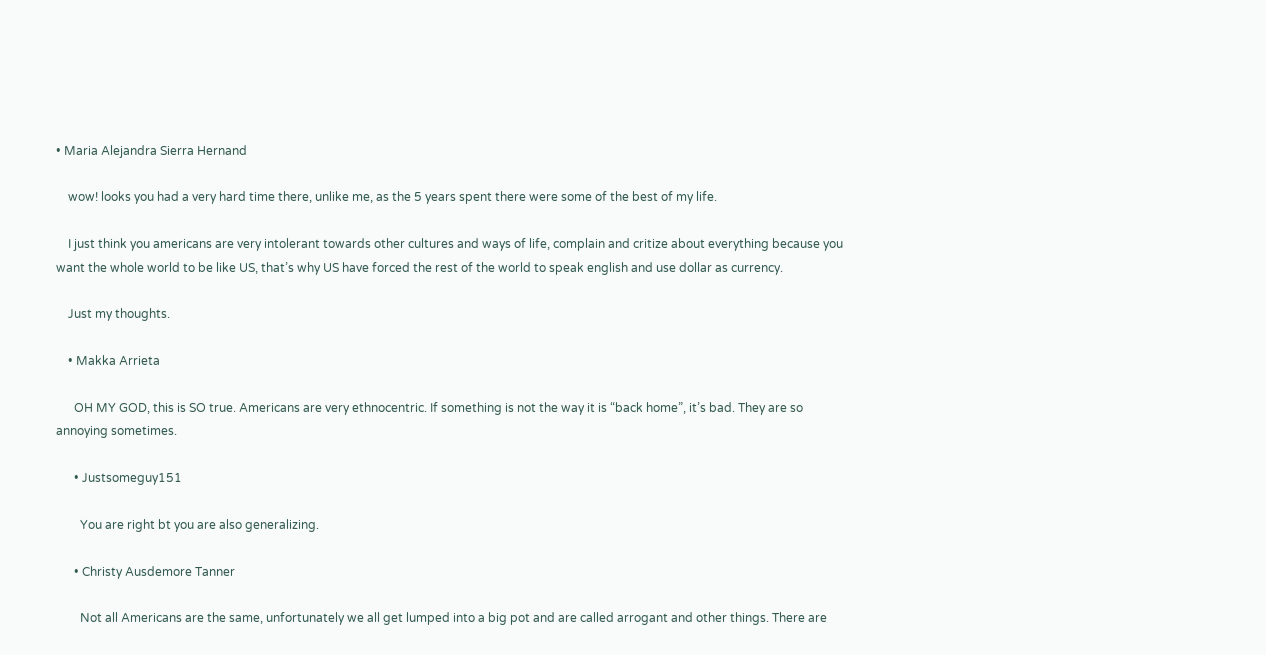• Maria Alejandra Sierra Hernand

    wow! looks you had a very hard time there, unlike me, as the 5 years spent there were some of the best of my life.

    I just think you americans are very intolerant towards other cultures and ways of life, complain and critize about everything because you want the whole world to be like US, that’s why US have forced the rest of the world to speak english and use dollar as currency.

    Just my thoughts.

    • Makka Arrieta

      OH MY GOD, this is SO true. Americans are very ethnocentric. If something is not the way it is “back home”, it’s bad. They are so annoying sometimes.

      • Justsomeguy151

        You are right bt you are also generalizing.

      • Christy Ausdemore Tanner

        Not all Americans are the same, unfortunately we all get lumped into a big pot and are called arrogant and other things. There are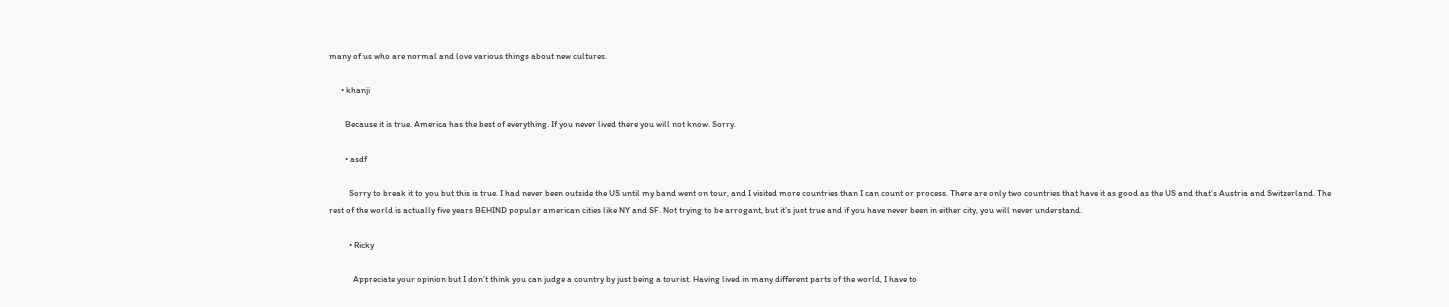many of us who are normal and love various things about new cultures.

      • khanji

        Because it is true. America has the best of everything. If you never lived there you will not know. Sorry.

        • asdf

          Sorry to break it to you but this is true. I had never been outside the US until my band went on tour, and I visited more countries than I can count or process. There are only two countries that have it as good as the US and that’s Austria and Switzerland. The rest of the world is actually five years BEHIND popular american cities like NY and SF. Not trying to be arrogant, but it’s just true and if you have never been in either city, you will never understand.

          • Ricky

            Appreciate your opinion but I don’t think you can judge a country by just being a tourist. Having lived in many different parts of the world, I have to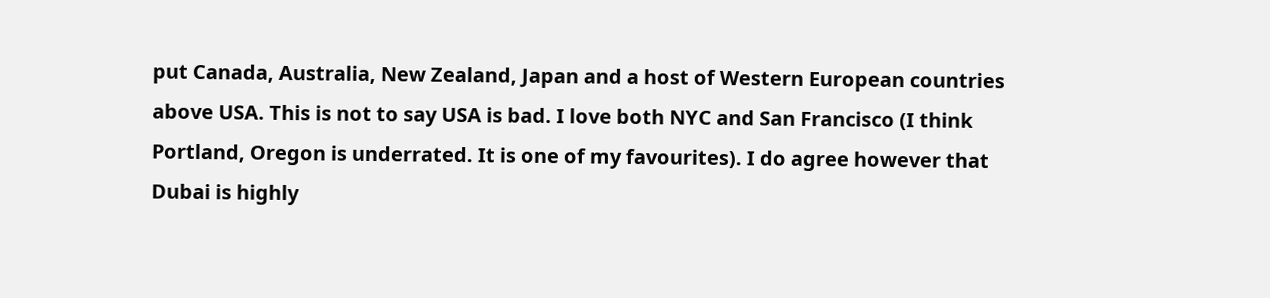put Canada, Australia, New Zealand, Japan and a host of Western European countries above USA. This is not to say USA is bad. I love both NYC and San Francisco (I think Portland, Oregon is underrated. It is one of my favourites). I do agree however that Dubai is highly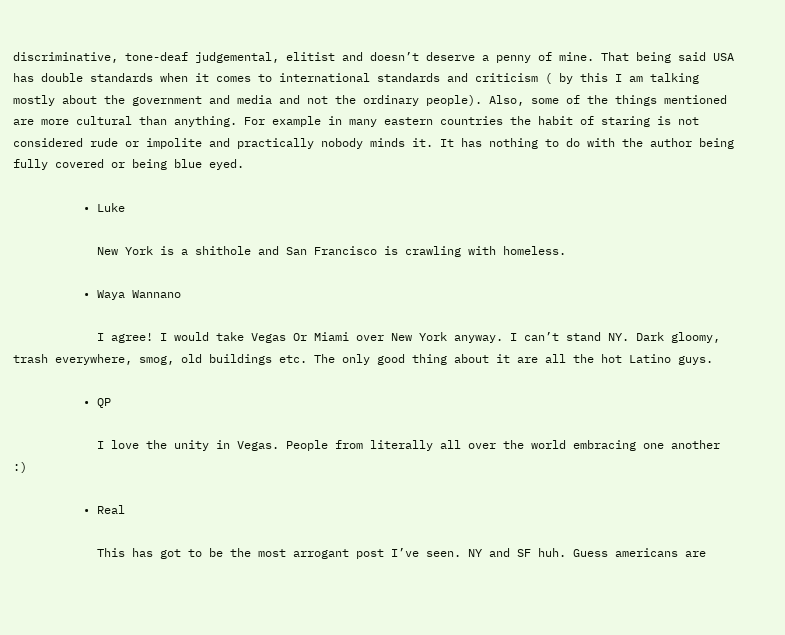discriminative, tone-deaf judgemental, elitist and doesn’t deserve a penny of mine. That being said USA has double standards when it comes to international standards and criticism ( by this I am talking mostly about the government and media and not the ordinary people). Also, some of the things mentioned are more cultural than anything. For example in many eastern countries the habit of staring is not considered rude or impolite and practically nobody minds it. It has nothing to do with the author being fully covered or being blue eyed.

          • Luke

            New York is a shithole and San Francisco is crawling with homeless.

          • Waya Wannano

            I agree! I would take Vegas Or Miami over New York anyway. I can’t stand NY. Dark gloomy, trash everywhere, smog, old buildings etc. The only good thing about it are all the hot Latino guys.

          • QP

            I love the unity in Vegas. People from literally all over the world embracing one another :)

          • Real

            This has got to be the most arrogant post I’ve seen. NY and SF huh. Guess americans are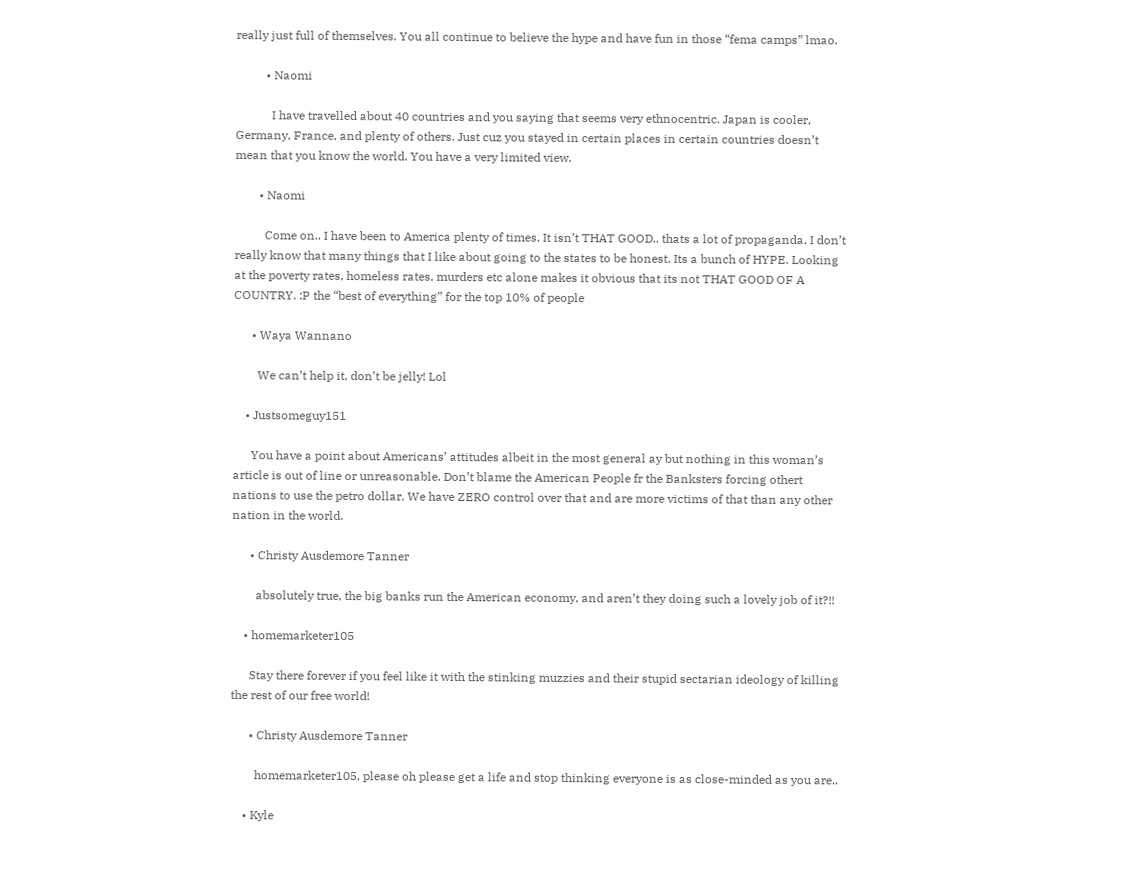really just full of themselves. You all continue to believe the hype and have fun in those “fema camps” lmao.

          • Naomi

            I have travelled about 40 countries and you saying that seems very ethnocentric. Japan is cooler, Germany, France, and plenty of others. Just cuz you stayed in certain places in certain countries doesn’t mean that you know the world. You have a very limited view.

        • Naomi

          Come on.. I have been to America plenty of times. It isn’t THAT GOOD.. thats a lot of propaganda. I don’t really know that many things that I like about going to the states to be honest. Its a bunch of HYPE. Looking at the poverty rates, homeless rates, murders etc alone makes it obvious that its not THAT GOOD OF A COUNTRY. :P the “best of everything” for the top 10% of people

      • Waya Wannano

        We can’t help it, don’t be jelly! Lol

    • Justsomeguy151

      You have a point about Americans’ attitudes albeit in the most general ay but nothing in this woman’s article is out of line or unreasonable. Don’t blame the American People fr the Banksters forcing othert nations to use the petro dollar. We have ZERO control over that and are more victims of that than any other nation in the world.

      • Christy Ausdemore Tanner

        absolutely true, the big banks run the American economy, and aren’t they doing such a lovely job of it?!!

    • homemarketer105

      Stay there forever if you feel like it with the stinking muzzies and their stupid sectarian ideology of killing the rest of our free world!

      • Christy Ausdemore Tanner

        homemarketer105, please oh please get a life and stop thinking everyone is as close-minded as you are..

    • Kyle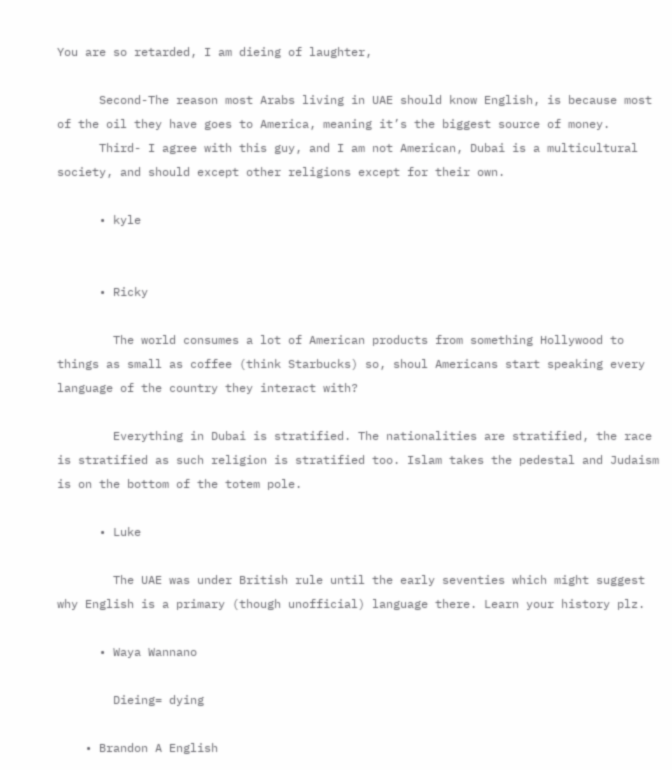You are so retarded, I am dieing of laughter,

      Second-The reason most Arabs living in UAE should know English, is because most of the oil they have goes to America, meaning it’s the biggest source of money.
      Third- I agree with this guy, and I am not American, Dubai is a multicultural society, and should except other religions except for their own.

      • kyle


      • Ricky

        The world consumes a lot of American products from something Hollywood to things as small as coffee (think Starbucks) so, shoul Americans start speaking every language of the country they interact with?

        Everything in Dubai is stratified. The nationalities are stratified, the race is stratified as such religion is stratified too. Islam takes the pedestal and Judaism is on the bottom of the totem pole.

      • Luke

        The UAE was under British rule until the early seventies which might suggest why English is a primary (though unofficial) language there. Learn your history plz.

      • Waya Wannano

        Dieing= dying

    • Brandon A English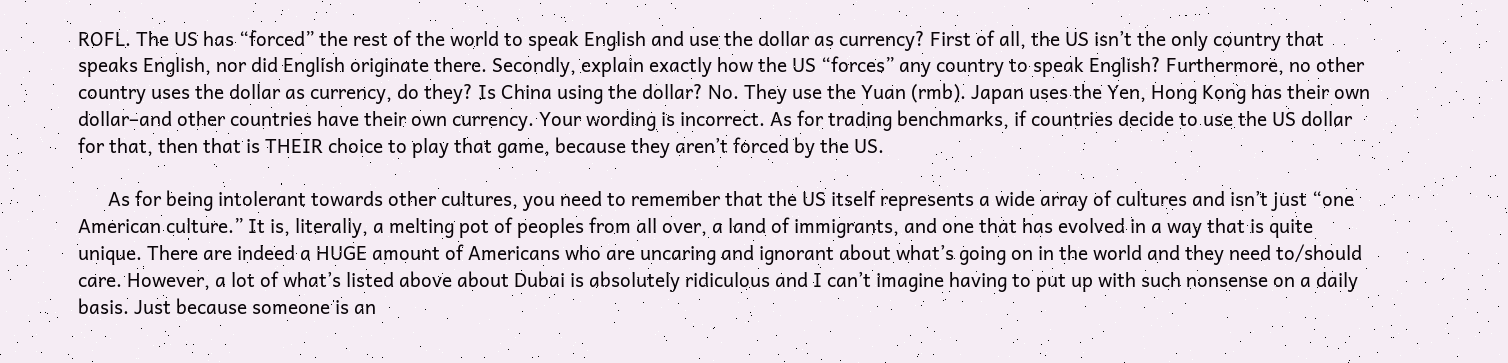ROFL. The US has “forced” the rest of the world to speak English and use the dollar as currency? First of all, the US isn’t the only country that speaks English, nor did English originate there. Secondly, explain exactly how the US “forces” any country to speak English? Furthermore, no other country uses the dollar as currency, do they? Is China using the dollar? No. They use the Yuan (rmb). Japan uses the Yen, Hong Kong has their own dollar–and other countries have their own currency. Your wording is incorrect. As for trading benchmarks, if countries decide to use the US dollar for that, then that is THEIR choice to play that game, because they aren’t forced by the US.

      As for being intolerant towards other cultures, you need to remember that the US itself represents a wide array of cultures and isn’t just “one American culture.” It is, literally, a melting pot of peoples from all over, a land of immigrants, and one that has evolved in a way that is quite unique. There are indeed a HUGE amount of Americans who are uncaring and ignorant about what’s going on in the world and they need to/should care. However, a lot of what’s listed above about Dubai is absolutely ridiculous and I can’t imagine having to put up with such nonsense on a daily basis. Just because someone is an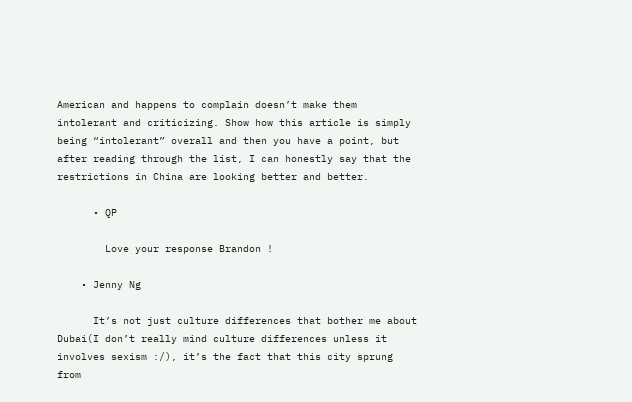American and happens to complain doesn’t make them intolerant and criticizing. Show how this article is simply being “intolerant” overall and then you have a point, but after reading through the list, I can honestly say that the restrictions in China are looking better and better.

      • QP

        Love your response Brandon !

    • Jenny Ng

      It’s not just culture differences that bother me about Dubai(I don’t really mind culture differences unless it involves sexism :/), it’s the fact that this city sprung from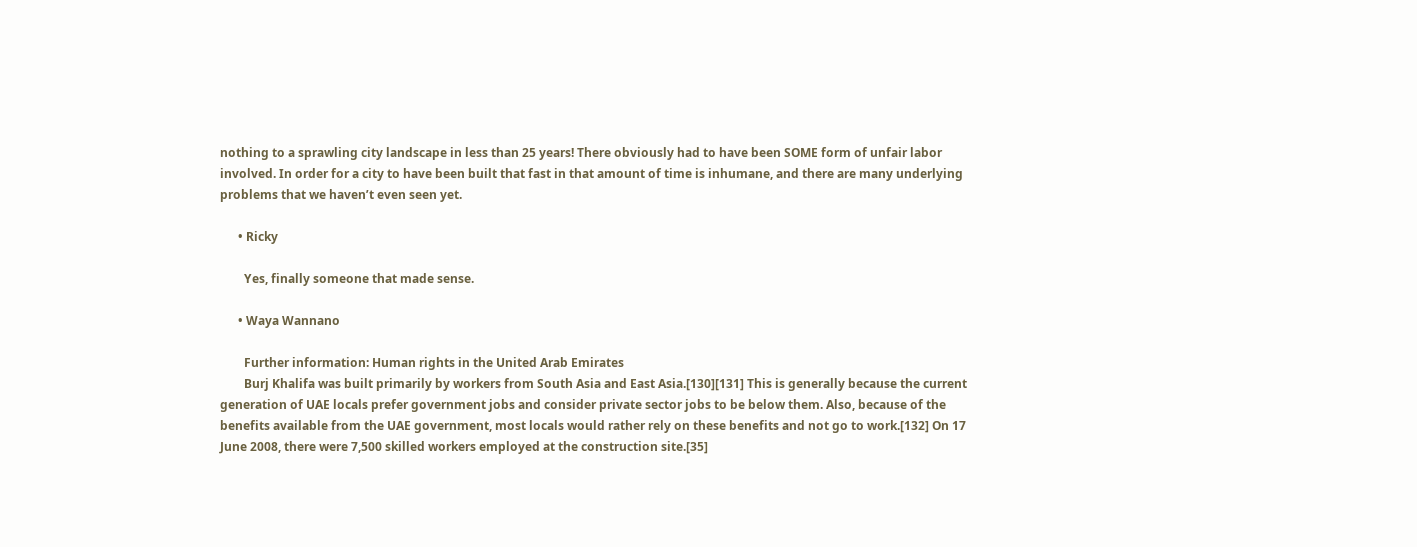nothing to a sprawling city landscape in less than 25 years! There obviously had to have been SOME form of unfair labor involved. In order for a city to have been built that fast in that amount of time is inhumane, and there are many underlying problems that we haven’t even seen yet.

      • Ricky

        Yes, finally someone that made sense.

      • Waya Wannano

        Further information: Human rights in the United Arab Emirates
        Burj Khalifa was built primarily by workers from South Asia and East Asia.[130][131] This is generally because the current generation of UAE locals prefer government jobs and consider private sector jobs to be below them. Also, because of the benefits available from the UAE government, most locals would rather rely on these benefits and not go to work.[132] On 17 June 2008, there were 7,500 skilled workers employed at the construction site.[35]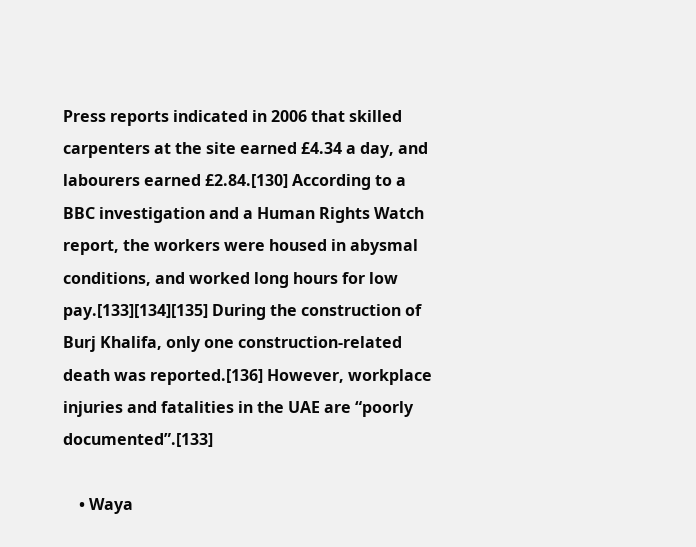Press reports indicated in 2006 that skilled carpenters at the site earned £4.34 a day, and labourers earned £2.84.[130] According to a BBC investigation and a Human Rights Watch report, the workers were housed in abysmal conditions, and worked long hours for low pay.[133][134][135] During the construction of Burj Khalifa, only one construction-related death was reported.[136] However, workplace injuries and fatalities in the UAE are “poorly documented”.[133]

    • Waya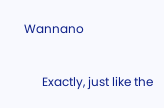Wannano

      Exactly, just like the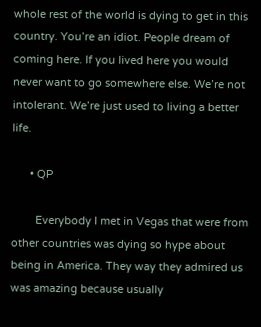whole rest of the world is dying to get in this country. You’re an idiot. People dream of coming here. If you lived here you would never want to go somewhere else. We’re not intolerant. We’re just used to living a better life.

      • QP

        Everybody I met in Vegas that were from other countries was dying so hype about being in America. They way they admired us was amazing because usually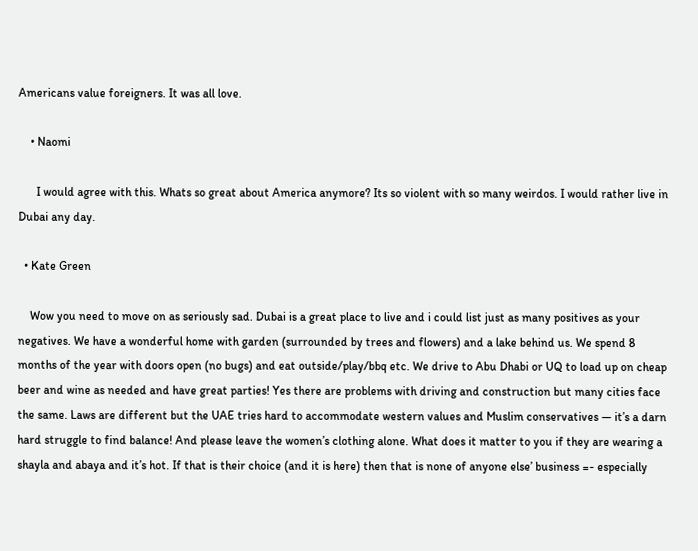Americans value foreigners. It was all love.

    • Naomi

      I would agree with this. Whats so great about America anymore? Its so violent with so many weirdos. I would rather live in Dubai any day.

  • Kate Green

    Wow you need to move on as seriously sad. Dubai is a great place to live and i could list just as many positives as your negatives. We have a wonderful home with garden (surrounded by trees and flowers) and a lake behind us. We spend 8 months of the year with doors open (no bugs) and eat outside/play/bbq etc. We drive to Abu Dhabi or UQ to load up on cheap beer and wine as needed and have great parties! Yes there are problems with driving and construction but many cities face the same. Laws are different but the UAE tries hard to accommodate western values and Muslim conservatives — it’s a darn hard struggle to find balance! And please leave the women’s clothing alone. What does it matter to you if they are wearing a shayla and abaya and it’s hot. If that is their choice (and it is here) then that is none of anyone else’ business =- especially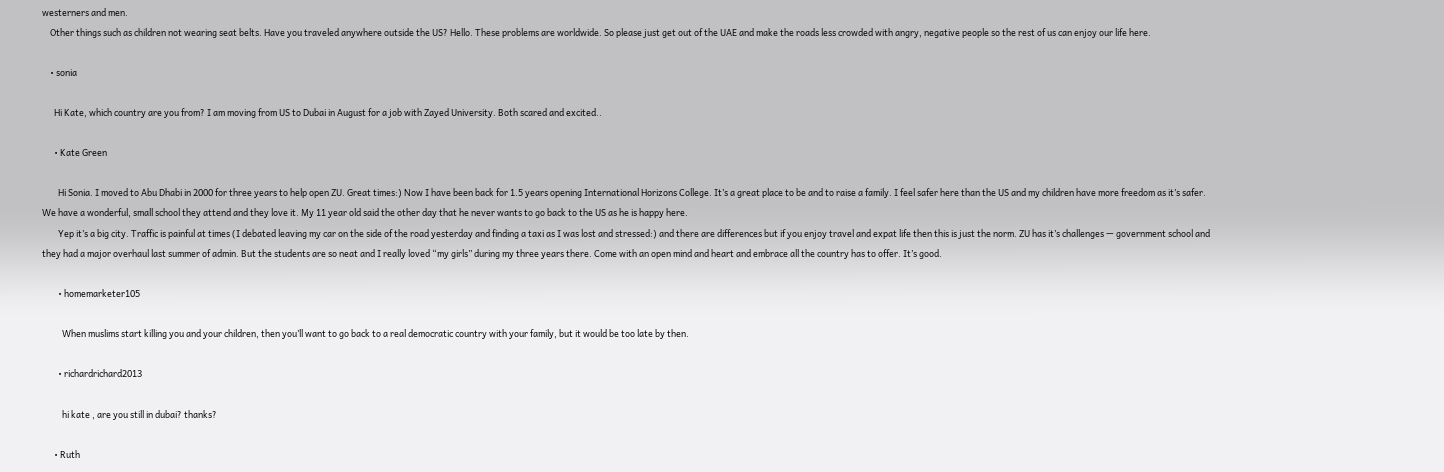westerners and men.
    Other things such as children not wearing seat belts. Have you traveled anywhere outside the US? Hello. These problems are worldwide. So please just get out of the UAE and make the roads less crowded with angry, negative people so the rest of us can enjoy our life here.

    • sonia

      Hi Kate, which country are you from? I am moving from US to Dubai in August for a job with Zayed University. Both scared and excited..

      • Kate Green

        Hi Sonia. I moved to Abu Dhabi in 2000 for three years to help open ZU. Great times:) Now I have been back for 1.5 years opening International Horizons College. It’s a great place to be and to raise a family. I feel safer here than the US and my children have more freedom as it’s safer. We have a wonderful, small school they attend and they love it. My 11 year old said the other day that he never wants to go back to the US as he is happy here.
        Yep it’s a big city. Traffic is painful at times (I debated leaving my car on the side of the road yesterday and finding a taxi as I was lost and stressed:) and there are differences but if you enjoy travel and expat life then this is just the norm. ZU has it’s challenges — government school and they had a major overhaul last summer of admin. But the students are so neat and I really loved “my girls” during my three years there. Come with an open mind and heart and embrace all the country has to offer. It’s good.

        • homemarketer105

          When muslims start killing you and your children, then you’ll want to go back to a real democratic country with your family, but it would be too late by then.

        • richardrichard2013

          hi kate , are you still in dubai? thanks?

      • Ruth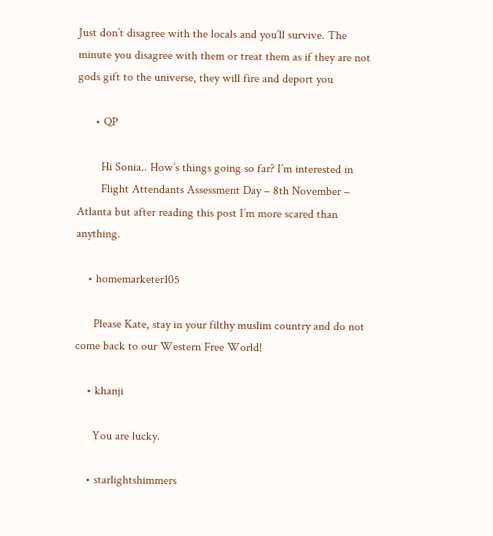Just don’t disagree with the locals and you’ll survive. The minute you disagree with them or treat them as if they are not gods gift to the universe, they will fire and deport you

      • QP

        Hi Sonia.. How’s things going so far? I’m interested in
        Flight Attendants Assessment Day – 8th November – Atlanta but after reading this post I’m more scared than anything.

    • homemarketer105

      Please Kate, stay in your filthy muslim country and do not come back to our Western Free World!

    • khanji

      You are lucky.

    • starlightshimmers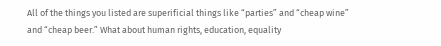All of the things you listed are superificial things like “parties” and “cheap wine” and “cheap beer.” What about human rights, education, equality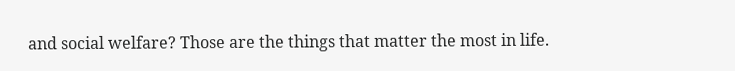and social welfare? Those are the things that matter the most in life.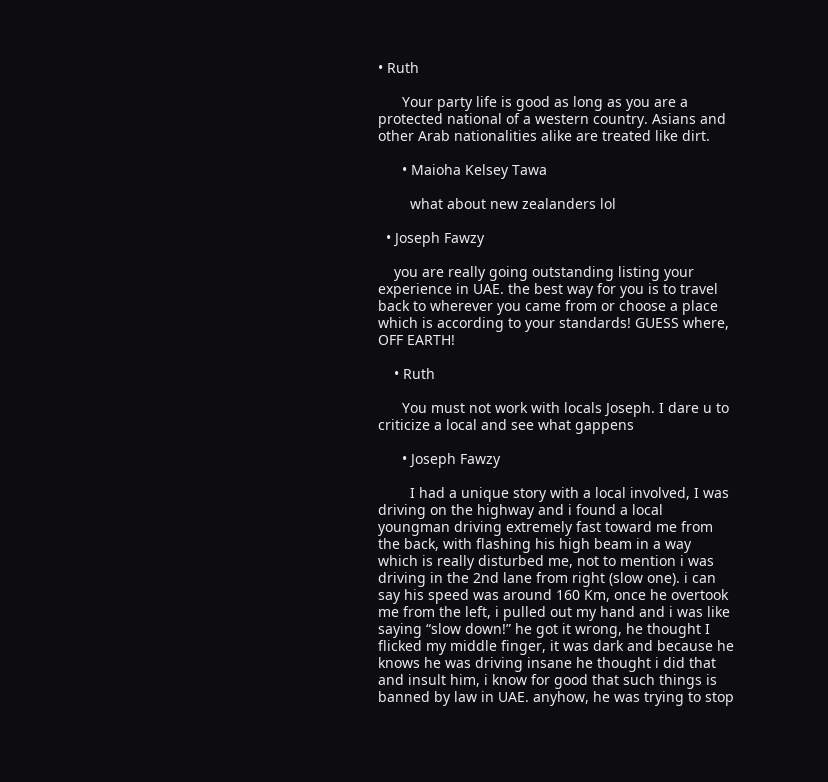• Ruth

      Your party life is good as long as you are a protected national of a western country. Asians and other Arab nationalities alike are treated like dirt.

      • Maioha Kelsey Tawa

        what about new zealanders lol

  • Joseph Fawzy

    you are really going outstanding listing your experience in UAE. the best way for you is to travel back to wherever you came from or choose a place which is according to your standards! GUESS where, OFF EARTH!

    • Ruth

      You must not work with locals Joseph. I dare u to criticize a local and see what gappens

      • Joseph Fawzy

        I had a unique story with a local involved, I was driving on the highway and i found a local youngman driving extremely fast toward me from the back, with flashing his high beam in a way which is really disturbed me, not to mention i was driving in the 2nd lane from right (slow one). i can say his speed was around 160 Km, once he overtook me from the left, i pulled out my hand and i was like saying “slow down!” he got it wrong, he thought I flicked my middle finger, it was dark and because he knows he was driving insane he thought i did that and insult him, i know for good that such things is banned by law in UAE. anyhow, he was trying to stop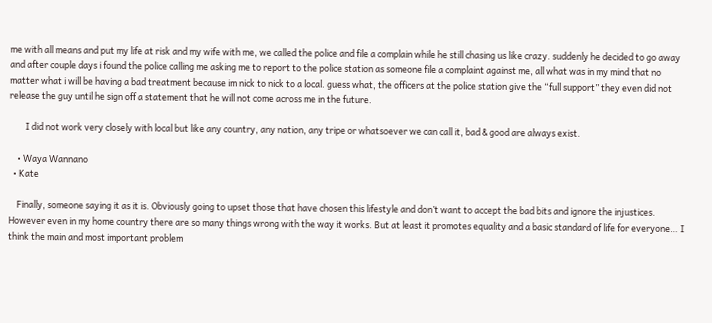me with all means and put my life at risk and my wife with me, we called the police and file a complain while he still chasing us like crazy. suddenly he decided to go away and after couple days i found the police calling me asking me to report to the police station as someone file a complaint against me, all what was in my mind that no matter what i will be having a bad treatment because im nick to nick to a local. guess what, the officers at the police station give the “full support” they even did not release the guy until he sign off a statement that he will not come across me in the future.

        I did not work very closely with local but like any country, any nation, any tripe or whatsoever we can call it, bad & good are always exist.

    • Waya Wannano
  • Kate

    Finally, someone saying it as it is. Obviously going to upset those that have chosen this lifestyle and don’t want to accept the bad bits and ignore the injustices. However even in my home country there are so many things wrong with the way it works. But at least it promotes equality and a basic standard of life for everyone… I think the main and most important problem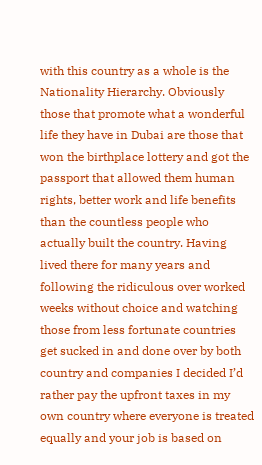with this country as a whole is the Nationality Hierarchy. Obviously those that promote what a wonderful life they have in Dubai are those that won the birthplace lottery and got the passport that allowed them human rights, better work and life benefits than the countless people who actually built the country. Having lived there for many years and following the ridiculous over worked weeks without choice and watching those from less fortunate countries get sucked in and done over by both country and companies I decided I’d rather pay the upfront taxes in my own country where everyone is treated equally and your job is based on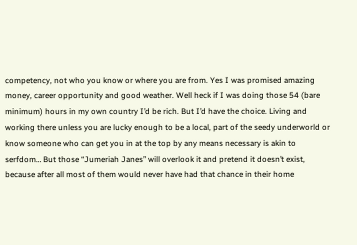competency, not who you know or where you are from. Yes I was promised amazing money, career opportunity and good weather. Well heck if I was doing those 54 (bare minimum) hours in my own country I’d be rich. But I’d have the choice. Living and working there unless you are lucky enough to be a local, part of the seedy underworld or know someone who can get you in at the top by any means necessary is akin to serfdom… But those “Jumeriah Janes” will overlook it and pretend it doesn’t exist, because after all most of them would never have had that chance in their home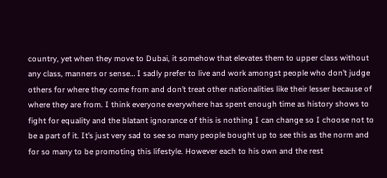country, yet when they move to Dubai, it somehow that elevates them to upper class without any class, manners or sense… I sadly prefer to live and work amongst people who don’t judge others for where they come from and don’t treat other nationalities like their lesser because of where they are from. I think everyone everywhere has spent enough time as history shows to fight for equality and the blatant ignorance of this is nothing I can change so I choose not to be a part of it. It’s just very sad to see so many people bought up to see this as the norm and for so many to be promoting this lifestyle. However each to his own and the rest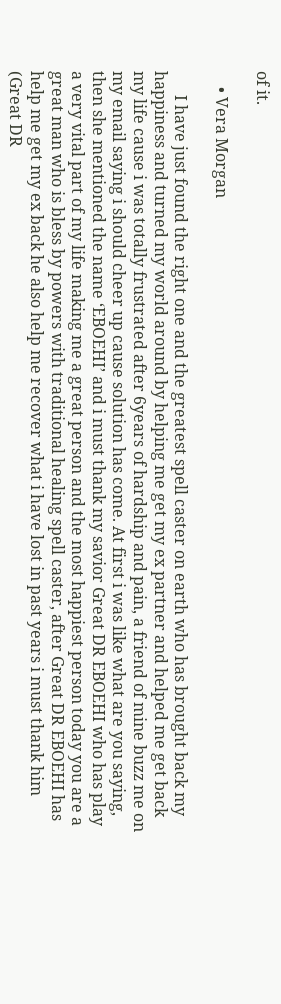of it.

    • Vera Morgan

      I have just found the right one and the greatest spell caster on earth who has brought back my happiness and turned my world around by helping me get my ex partner and helped me get back my life cause i was totally frustrated after 6years of hardship and pain, a friend of mine buzz me on my email saying i should cheer up cause solution has come. At first i was like what are you saying, then she mentioned the name ‘EBOEHI’ and i must thank my savior Great DR EBOEHI who has play a very vital part of my life making me a great person and the most happiest person today you are a great man who is bless by powers with traditional healing spell caster, after Great DR EBOEHI has help me get my ex back he also help me recover what i have lost in past years i must thank him (Great DR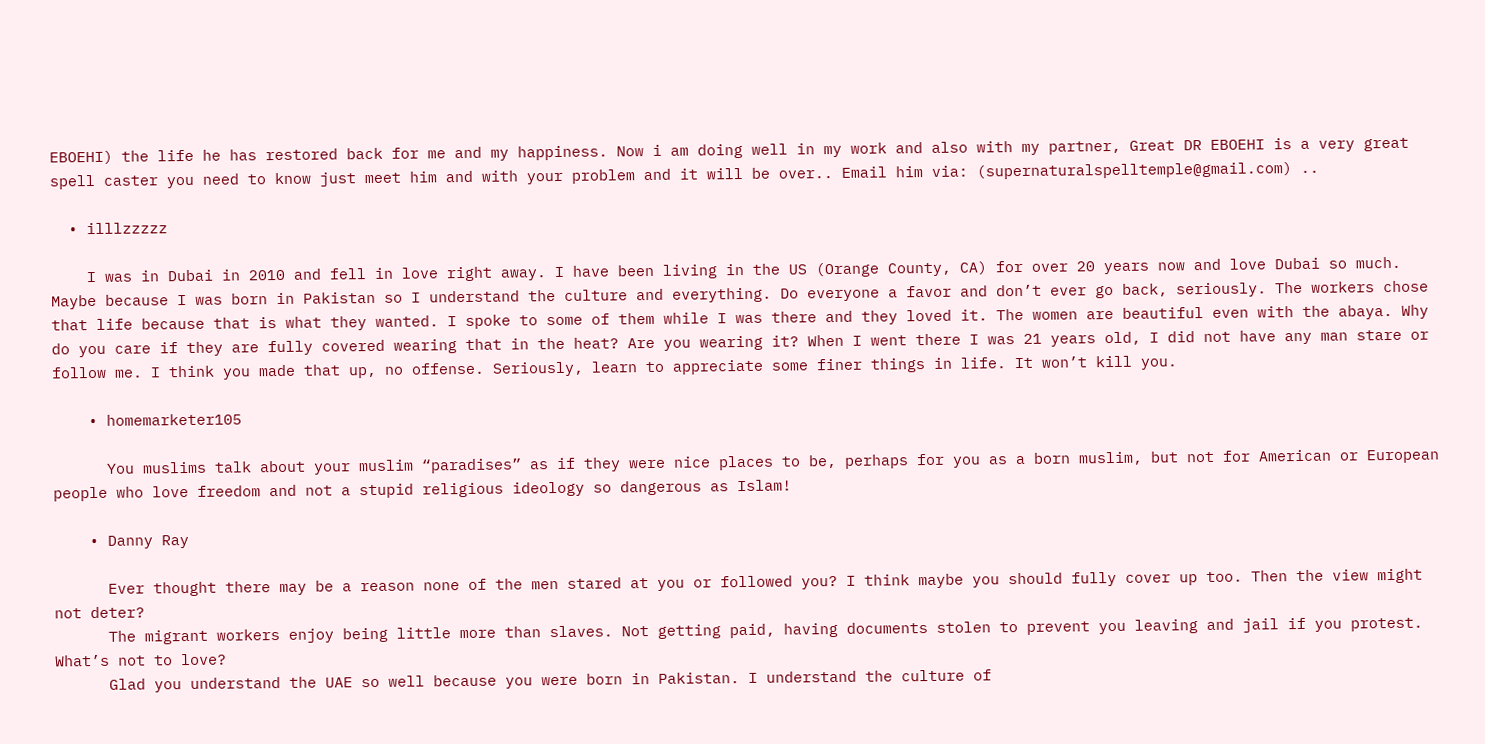EBOEHI) the life he has restored back for me and my happiness. Now i am doing well in my work and also with my partner, Great DR EBOEHI is a very great spell caster you need to know just meet him and with your problem and it will be over.. Email him via: (supernaturalspelltemple@gmail.com) ..

  • illlzzzzz

    I was in Dubai in 2010 and fell in love right away. I have been living in the US (Orange County, CA) for over 20 years now and love Dubai so much. Maybe because I was born in Pakistan so I understand the culture and everything. Do everyone a favor and don’t ever go back, seriously. The workers chose that life because that is what they wanted. I spoke to some of them while I was there and they loved it. The women are beautiful even with the abaya. Why do you care if they are fully covered wearing that in the heat? Are you wearing it? When I went there I was 21 years old, I did not have any man stare or follow me. I think you made that up, no offense. Seriously, learn to appreciate some finer things in life. It won’t kill you.

    • homemarketer105

      You muslims talk about your muslim “paradises” as if they were nice places to be, perhaps for you as a born muslim, but not for American or European people who love freedom and not a stupid religious ideology so dangerous as Islam!

    • Danny Ray

      Ever thought there may be a reason none of the men stared at you or followed you? I think maybe you should fully cover up too. Then the view might not deter?
      The migrant workers enjoy being little more than slaves. Not getting paid, having documents stolen to prevent you leaving and jail if you protest. What’s not to love?
      Glad you understand the UAE so well because you were born in Pakistan. I understand the culture of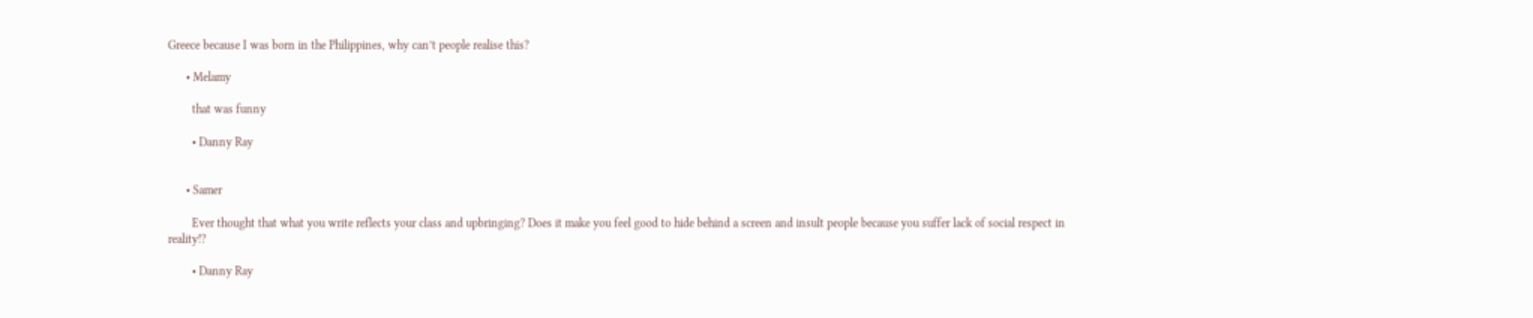Greece because I was born in the Philippines, why can’t people realise this?

      • Melamy

        that was funny

        • Danny Ray


      • Samer

        Ever thought that what you write reflects your class and upbringing? Does it make you feel good to hide behind a screen and insult people because you suffer lack of social respect in reality!?

        • Danny Ray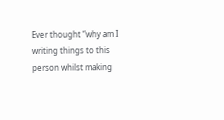Ever thought “why am I writing things to this person whilst making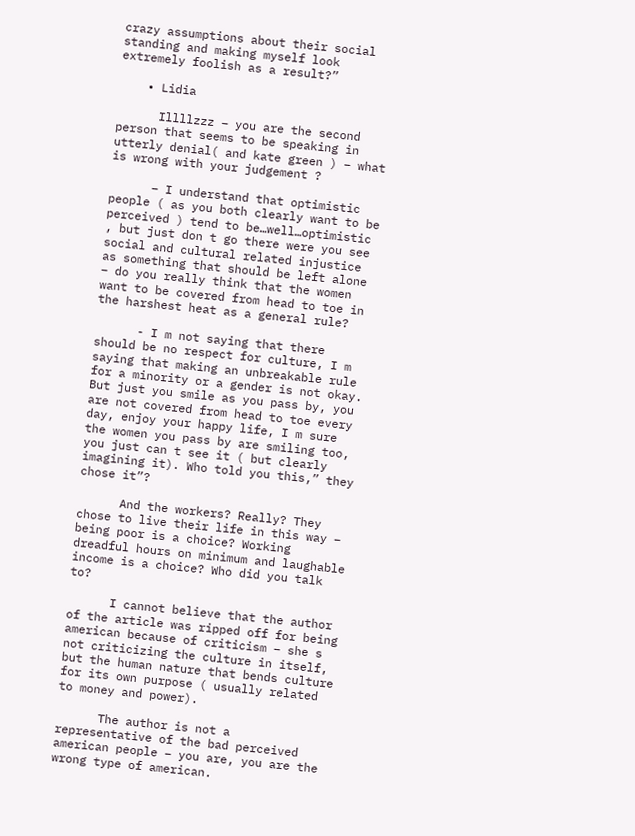crazy assumptions about their social standing and making myself look extremely foolish as a result?”

    • Lidia

      Illllzzz – you are the second person that seems to be speaking in utterly denial( and kate green ) – what is wrong with your judgement ?

      – I understand that optimistic people ( as you both clearly want to be perceived ) tend to be…well…optimistic , but just don t go there were you see social and cultural related injustice as something that should be left alone – do you really think that the women want to be covered from head to toe in the harshest heat as a general rule?

      - I m not saying that there should be no respect for culture, I m saying that making an unbreakable rule for a minority or a gender is not okay. But just you smile as you pass by, you are not covered from head to toe every day, enjoy your happy life, I m sure the women you pass by are smiling too, you just can t see it ( but clearly imagining it). Who told you this,” they chose it”?

      And the workers? Really? They chose to live their life in this way – being poor is a choice? Working dreadful hours on minimum and laughable income is a choice? Who did you talk to?

      I cannot believe that the author of the article was ripped off for being american because of criticism – she s not criticizing the culture in itself, but the human nature that bends culture for its own purpose ( usually related to money and power).

      The author is not a representative of the bad perceived american people – you are, you are the wrong type of american.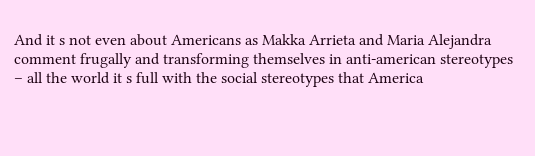And it s not even about Americans as Makka Arrieta and Maria Alejandra comment frugally and transforming themselves in anti-american stereotypes – all the world it s full with the social stereotypes that America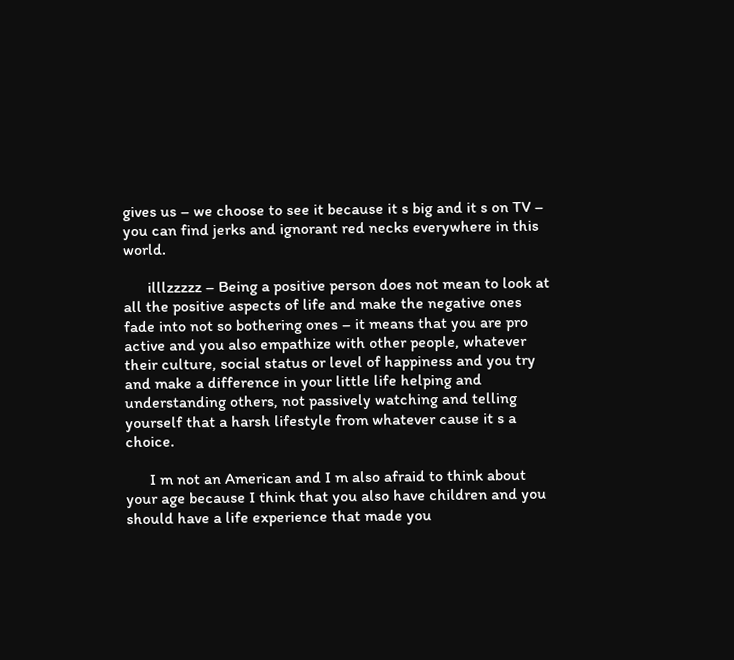gives us – we choose to see it because it s big and it s on TV – you can find jerks and ignorant red necks everywhere in this world.

      illlzzzzz – Being a positive person does not mean to look at all the positive aspects of life and make the negative ones fade into not so bothering ones – it means that you are pro active and you also empathize with other people, whatever their culture, social status or level of happiness and you try and make a difference in your little life helping and understanding others, not passively watching and telling yourself that a harsh lifestyle from whatever cause it s a choice.

      I m not an American and I m also afraid to think about your age because I think that you also have children and you should have a life experience that made you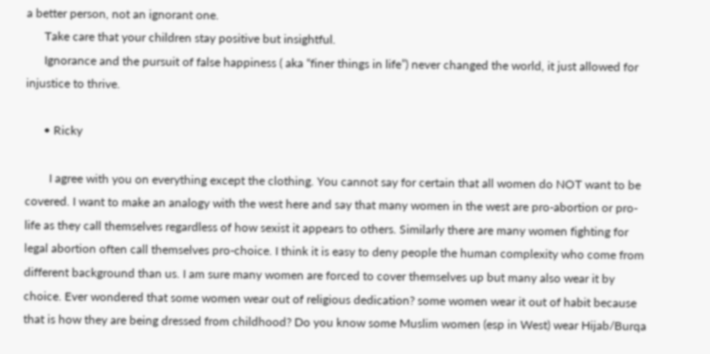a better person, not an ignorant one.
      Take care that your children stay positive but insightful.
      Ignorance and the pursuit of false happiness ( aka “finer things in life”) never changed the world, it just allowed for injustice to thrive.

      • Ricky

        I agree with you on everything except the clothing. You cannot say for certain that all women do NOT want to be covered. I want to make an analogy with the west here and say that many women in the west are pro-abortion or pro-life as they call themselves regardless of how sexist it appears to others. Similarly there are many women fighting for legal abortion often call themselves pro-choice. I think it is easy to deny people the human complexity who come from different background than us. I am sure many women are forced to cover themselves up but many also wear it by choice. Ever wondered that some women wear out of religious dedication? some women wear it out of habit because that is how they are being dressed from childhood? Do you know some Muslim women (esp in West) wear Hijab/Burqa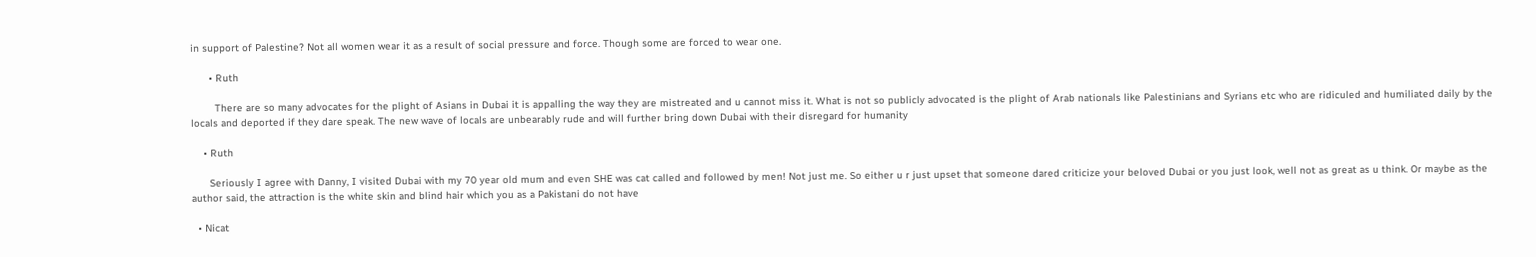in support of Palestine? Not all women wear it as a result of social pressure and force. Though some are forced to wear one.

      • Ruth

        There are so many advocates for the plight of Asians in Dubai it is appalling the way they are mistreated and u cannot miss it. What is not so publicly advocated is the plight of Arab nationals like Palestinians and Syrians etc who are ridiculed and humiliated daily by the locals and deported if they dare speak. The new wave of locals are unbearably rude and will further bring down Dubai with their disregard for humanity

    • Ruth

      Seriously I agree with Danny, I visited Dubai with my 70 year old mum and even SHE was cat called and followed by men! Not just me. So either u r just upset that someone dared criticize your beloved Dubai or you just look, well not as great as u think. Or maybe as the author said, the attraction is the white skin and blind hair which you as a Pakistani do not have

  • Nicat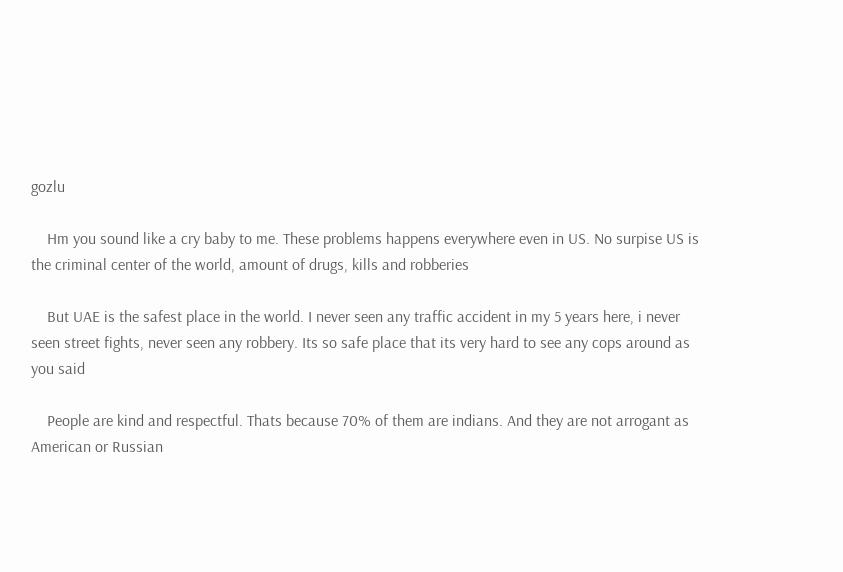gozlu

    Hm you sound like a cry baby to me. These problems happens everywhere even in US. No surpise US is the criminal center of the world, amount of drugs, kills and robberies

    But UAE is the safest place in the world. I never seen any traffic accident in my 5 years here, i never seen street fights, never seen any robbery. Its so safe place that its very hard to see any cops around as you said

    People are kind and respectful. Thats because 70% of them are indians. And they are not arrogant as American or Russian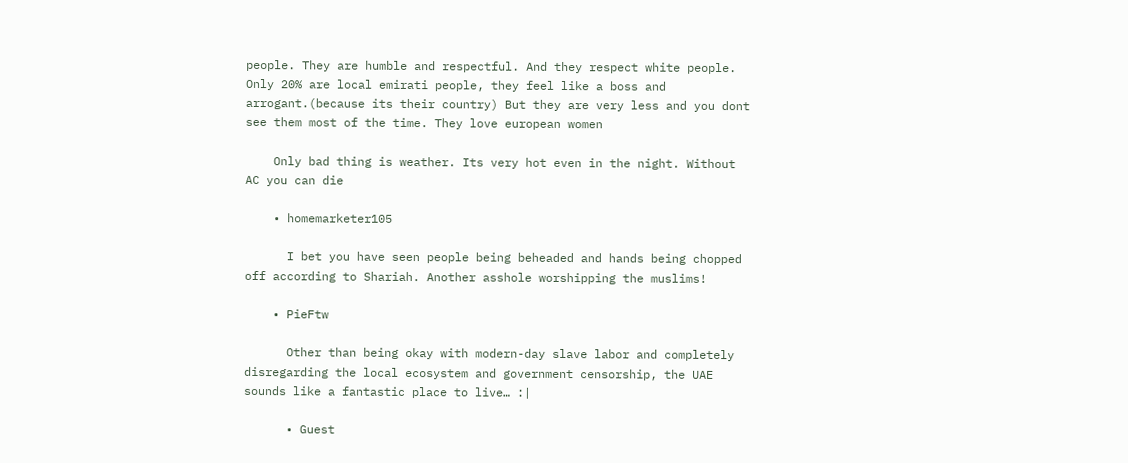people. They are humble and respectful. And they respect white people. Only 20% are local emirati people, they feel like a boss and arrogant.(because its their country) But they are very less and you dont see them most of the time. They love european women

    Only bad thing is weather. Its very hot even in the night. Without AC you can die

    • homemarketer105

      I bet you have seen people being beheaded and hands being chopped off according to Shariah. Another asshole worshipping the muslims!

    • PieFtw

      Other than being okay with modern-day slave labor and completely disregarding the local ecosystem and government censorship, the UAE sounds like a fantastic place to live… :|

      • Guest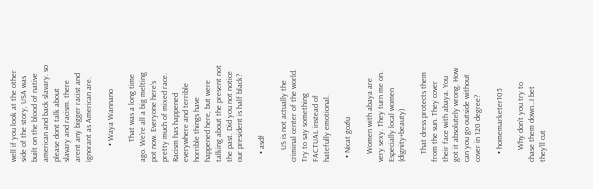well if you look at the other side of the story, USA was built on the blood of native american and back slavary. so please dont talk about slavary and racism. there arent any bigger racist and ignorant as American are.

        • Waya Wannano

          That was a long time ago. We’re all a big melting pot now. Everyone here’s pretty much of mixed race. Racism has happened everywhere and terrible horrible things have happened here, but were talking about the present not the past. Did you not notice our president is half black?

    • asdf

      US is not actually the criminal center of the world. Try to say something FACTUAL instead of hatefully emotional.

  • Nicat gozlu

    Women with abaya are very sexy. They turn me on. Especially local women (dignity+beauty)

    That dress protects them from the sun. They cover their face with abaya. You got it absolutely wrong. How can you go outside without cover in 120 degree?

    • homemarketer105

      Why don’t you try to chase them down…I bet they’ll cut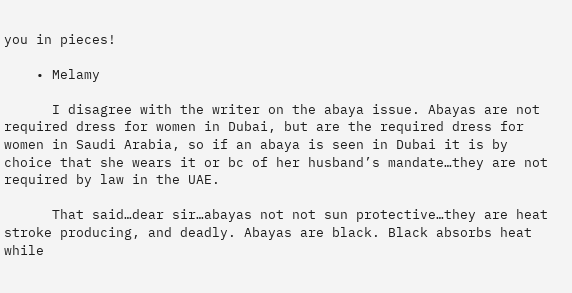you in pieces!

    • Melamy

      I disagree with the writer on the abaya issue. Abayas are not required dress for women in Dubai, but are the required dress for women in Saudi Arabia, so if an abaya is seen in Dubai it is by choice that she wears it or bc of her husband’s mandate…they are not required by law in the UAE.

      That said…dear sir…abayas not not sun protective…they are heat stroke producing, and deadly. Abayas are black. Black absorbs heat while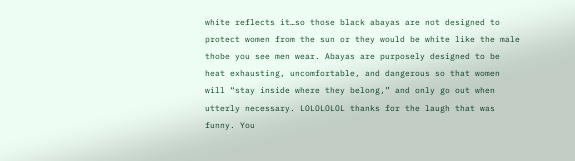white reflects it…so those black abayas are not designed to protect women from the sun or they would be white like the male thobe you see men wear. Abayas are purposely designed to be heat exhausting, uncomfortable, and dangerous so that women will “stay inside where they belong,” and only go out when utterly necessary. LOLOLOLOL thanks for the laugh that was funny. You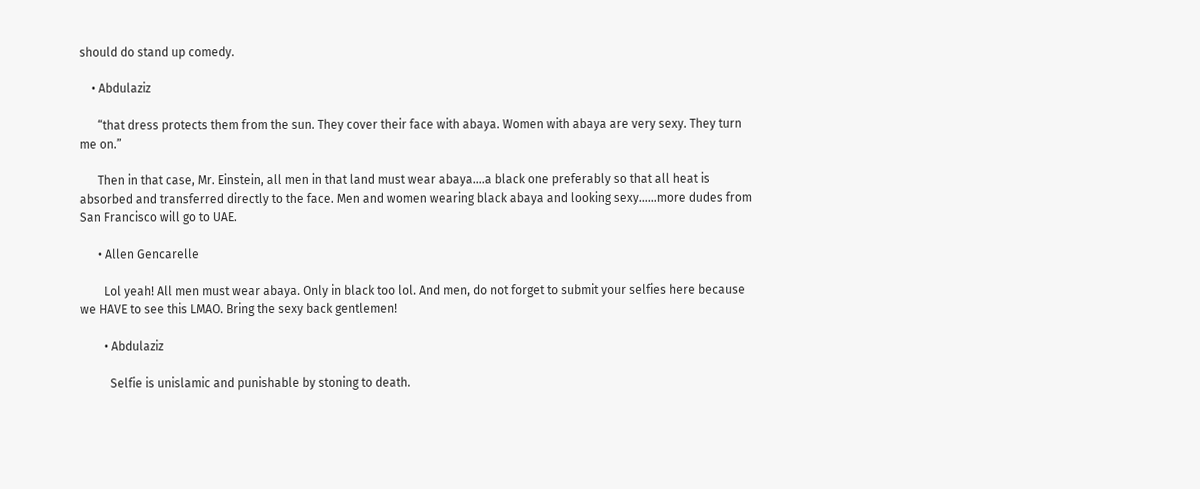should do stand up comedy.

    • Abdulaziz

      “that dress protects them from the sun. They cover their face with abaya. Women with abaya are very sexy. They turn me on.”

      Then in that case, Mr. Einstein, all men in that land must wear abaya….a black one preferably so that all heat is absorbed and transferred directly to the face. Men and women wearing black abaya and looking sexy……more dudes from San Francisco will go to UAE.

      • Allen Gencarelle

        Lol yeah! All men must wear abaya. Only in black too lol. And men, do not forget to submit your selfies here because we HAVE to see this LMAO. Bring the sexy back gentlemen!

        • Abdulaziz

          Selfie is unislamic and punishable by stoning to death.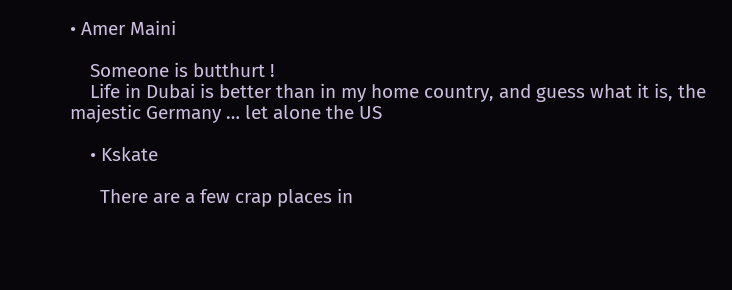• Amer Maini

    Someone is butthurt !
    Life in Dubai is better than in my home country, and guess what it is, the majestic Germany … let alone the US

    • Kskate

      There are a few crap places in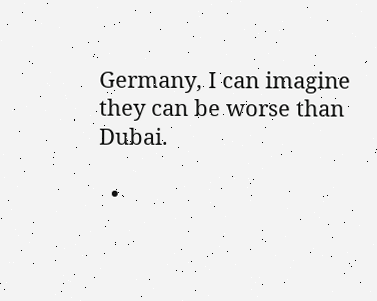Germany, I can imagine they can be worse than Dubai.

  •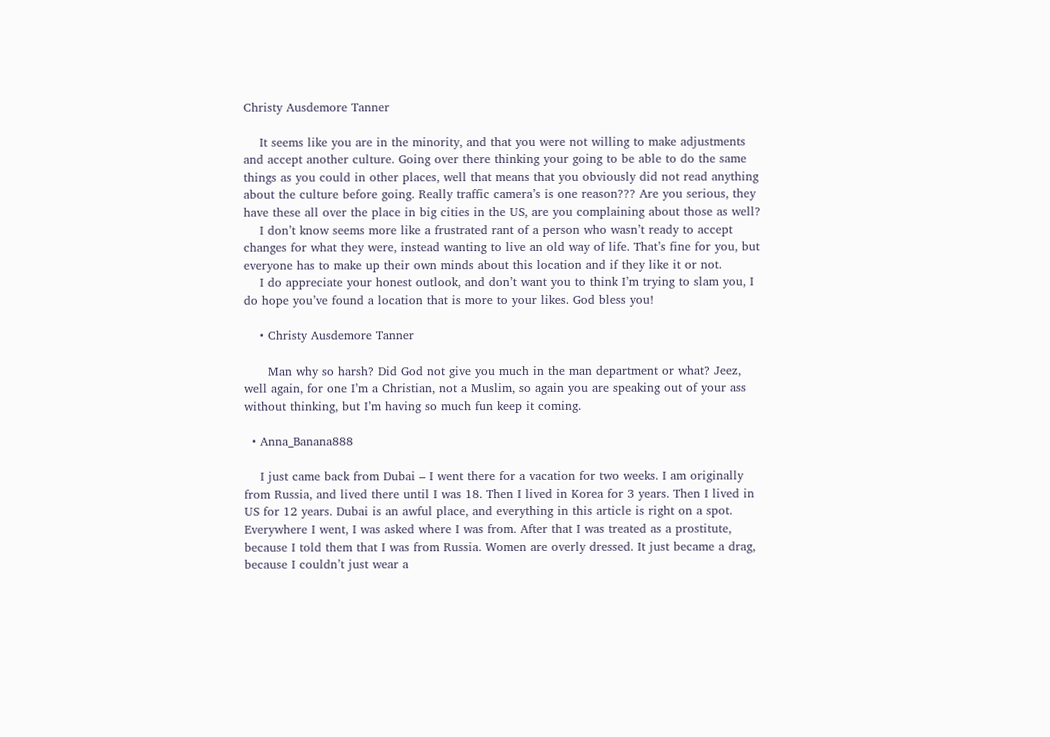Christy Ausdemore Tanner

    It seems like you are in the minority, and that you were not willing to make adjustments and accept another culture. Going over there thinking your going to be able to do the same things as you could in other places, well that means that you obviously did not read anything about the culture before going. Really traffic camera’s is one reason??? Are you serious, they have these all over the place in big cities in the US, are you complaining about those as well?
    I don’t know seems more like a frustrated rant of a person who wasn’t ready to accept changes for what they were, instead wanting to live an old way of life. That’s fine for you, but everyone has to make up their own minds about this location and if they like it or not.
    I do appreciate your honest outlook, and don’t want you to think I’m trying to slam you, I do hope you’ve found a location that is more to your likes. God bless you!

    • Christy Ausdemore Tanner

      Man why so harsh? Did God not give you much in the man department or what? Jeez, well again, for one I’m a Christian, not a Muslim, so again you are speaking out of your ass without thinking, but I’m having so much fun keep it coming.

  • Anna_Banana888

    I just came back from Dubai – I went there for a vacation for two weeks. I am originally from Russia, and lived there until I was 18. Then I lived in Korea for 3 years. Then I lived in US for 12 years. Dubai is an awful place, and everything in this article is right on a spot. Everywhere I went, I was asked where I was from. After that I was treated as a prostitute, because I told them that I was from Russia. Women are overly dressed. It just became a drag, because I couldn’t just wear a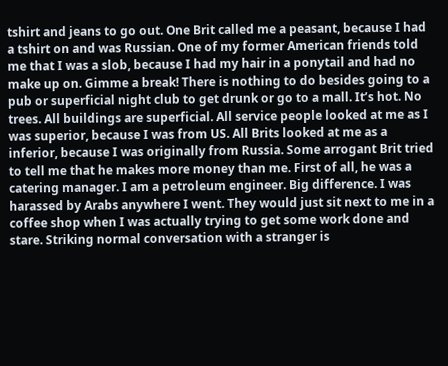tshirt and jeans to go out. One Brit called me a peasant, because I had a tshirt on and was Russian. One of my former American friends told me that I was a slob, because I had my hair in a ponytail and had no make up on. Gimme a break! There is nothing to do besides going to a pub or superficial night club to get drunk or go to a mall. It’s hot. No trees. All buildings are superficial. All service people looked at me as I was superior, because I was from US. All Brits looked at me as a inferior, because I was originally from Russia. Some arrogant Brit tried to tell me that he makes more money than me. First of all, he was a catering manager. I am a petroleum engineer. Big difference. I was harassed by Arabs anywhere I went. They would just sit next to me in a coffee shop when I was actually trying to get some work done and stare. Striking normal conversation with a stranger is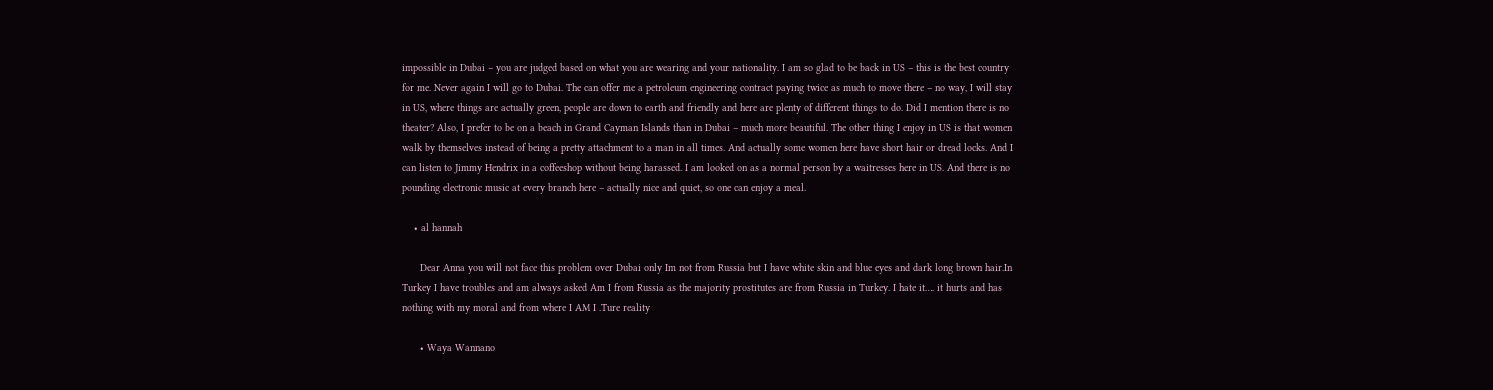impossible in Dubai – you are judged based on what you are wearing and your nationality. I am so glad to be back in US – this is the best country for me. Never again I will go to Dubai. The can offer me a petroleum engineering contract paying twice as much to move there – no way, I will stay in US, where things are actually green, people are down to earth and friendly and here are plenty of different things to do. Did I mention there is no theater? Also, I prefer to be on a beach in Grand Cayman Islands than in Dubai – much more beautiful. The other thing I enjoy in US is that women walk by themselves instead of being a pretty attachment to a man in all times. And actually some women here have short hair or dread locks. And I can listen to Jimmy Hendrix in a coffeeshop without being harassed. I am looked on as a normal person by a waitresses here in US. And there is no pounding electronic music at every branch here – actually nice and quiet, so one can enjoy a meal.

    • al hannah

      Dear Anna you will not face this problem over Dubai only Im not from Russia but I have white skin and blue eyes and dark long brown hair.In Turkey I have troubles and am always asked Am I from Russia as the majority prostitutes are from Russia in Turkey. I hate it…. it hurts and has nothing with my moral and from where I AM I .Ture reality

      • Waya Wannano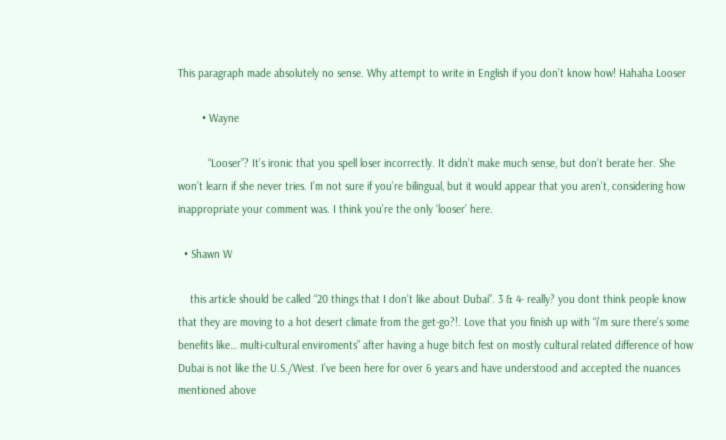This paragraph made absolutely no sense. Why attempt to write in English if you don’t know how! Hahaha Looser

        • Wayne

          “Looser”? It’s ironic that you spell loser incorrectly. It didn’t make much sense, but don’t berate her. She won’t learn if she never tries. I’m not sure if you’re bilingual, but it would appear that you aren’t, considering how inappropriate your comment was. I think you’re the only ‘looser’ here.

  • Shawn W

    this article should be called “20 things that I don’t like about Dubai”. 3 & 4- really? you dont think people know that they are moving to a hot desert climate from the get-go?!. Love that you finish up with “i’m sure there’s some benefits like… multi-cultural enviroments” after having a huge bitch fest on mostly cultural related difference of how Dubai is not like the U.S./West. I’ve been here for over 6 years and have understood and accepted the nuances mentioned above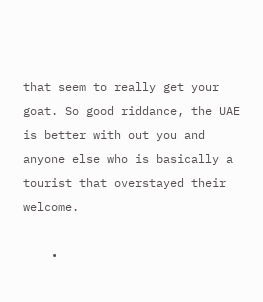that seem to really get your goat. So good riddance, the UAE is better with out you and anyone else who is basically a tourist that overstayed their welcome.

    •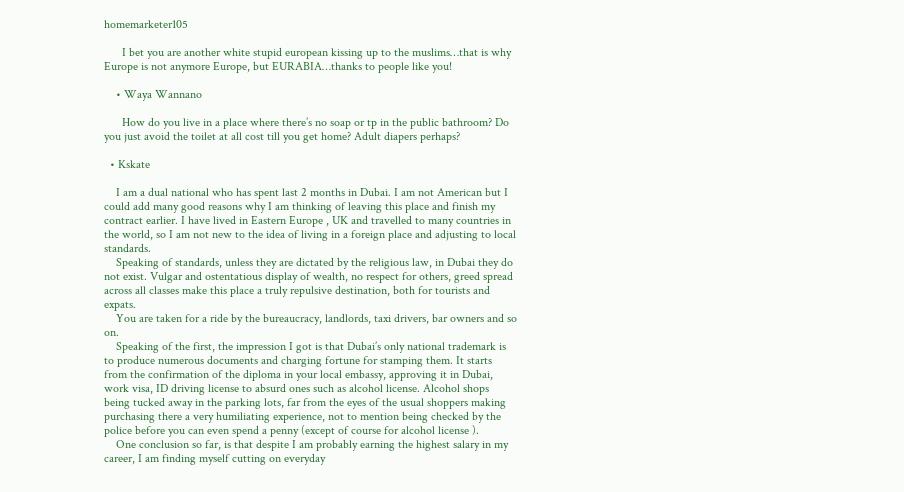homemarketer105

      I bet you are another white stupid european kissing up to the muslims…that is why Europe is not anymore Europe, but EURABIA…thanks to people like you!

    • Waya Wannano

      How do you live in a place where there’s no soap or tp in the public bathroom? Do you just avoid the toilet at all cost till you get home? Adult diapers perhaps?

  • Kskate

    I am a dual national who has spent last 2 months in Dubai. I am not American but I could add many good reasons why I am thinking of leaving this place and finish my contract earlier. I have lived in Eastern Europe , UK and travelled to many countries in the world, so I am not new to the idea of living in a foreign place and adjusting to local standards.
    Speaking of standards, unless they are dictated by the religious law, in Dubai they do not exist. Vulgar and ostentatious display of wealth, no respect for others, greed spread across all classes make this place a truly repulsive destination, both for tourists and expats.
    You are taken for a ride by the bureaucracy, landlords, taxi drivers, bar owners and so on.
    Speaking of the first, the impression I got is that Dubai’s only national trademark is to produce numerous documents and charging fortune for stamping them. It starts from the confirmation of the diploma in your local embassy, approving it in Dubai, work visa, ID driving license to absurd ones such as alcohol license. Alcohol shops being tucked away in the parking lots, far from the eyes of the usual shoppers making purchasing there a very humiliating experience, not to mention being checked by the police before you can even spend a penny (except of course for alcohol license ).
    One conclusion so far, is that despite I am probably earning the highest salary in my career, I am finding myself cutting on everyday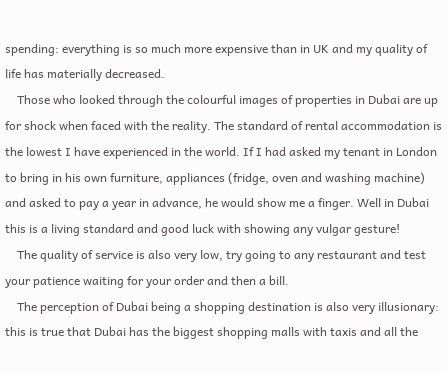spending: everything is so much more expensive than in UK and my quality of life has materially decreased.
    Those who looked through the colourful images of properties in Dubai are up for shock when faced with the reality. The standard of rental accommodation is the lowest I have experienced in the world. If I had asked my tenant in London to bring in his own furniture, appliances (fridge, oven and washing machine) and asked to pay a year in advance, he would show me a finger. Well in Dubai this is a living standard and good luck with showing any vulgar gesture!
    The quality of service is also very low, try going to any restaurant and test your patience waiting for your order and then a bill.
    The perception of Dubai being a shopping destination is also very illusionary: this is true that Dubai has the biggest shopping malls with taxis and all the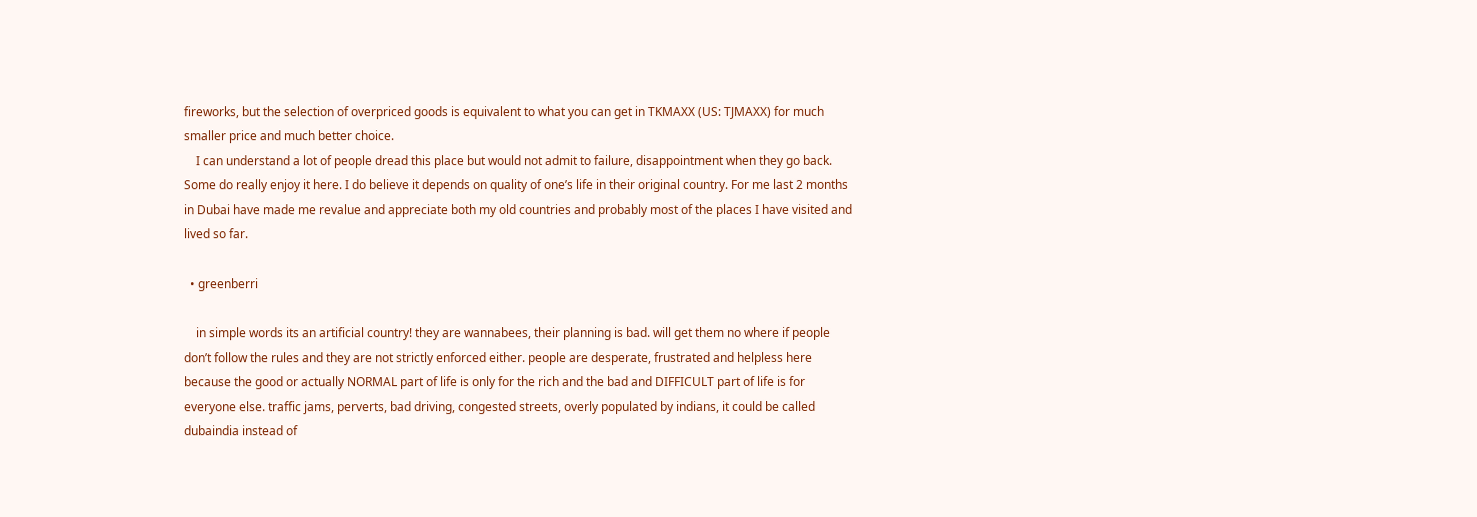fireworks, but the selection of overpriced goods is equivalent to what you can get in TKMAXX (US: TJMAXX) for much smaller price and much better choice.
    I can understand a lot of people dread this place but would not admit to failure, disappointment when they go back. Some do really enjoy it here. I do believe it depends on quality of one’s life in their original country. For me last 2 months in Dubai have made me revalue and appreciate both my old countries and probably most of the places I have visited and lived so far.

  • greenberri

    in simple words its an artificial country! they are wannabees, their planning is bad. will get them no where if people don’t follow the rules and they are not strictly enforced either. people are desperate, frustrated and helpless here because the good or actually NORMAL part of life is only for the rich and the bad and DIFFICULT part of life is for everyone else. traffic jams, perverts, bad driving, congested streets, overly populated by indians, it could be called dubaindia instead of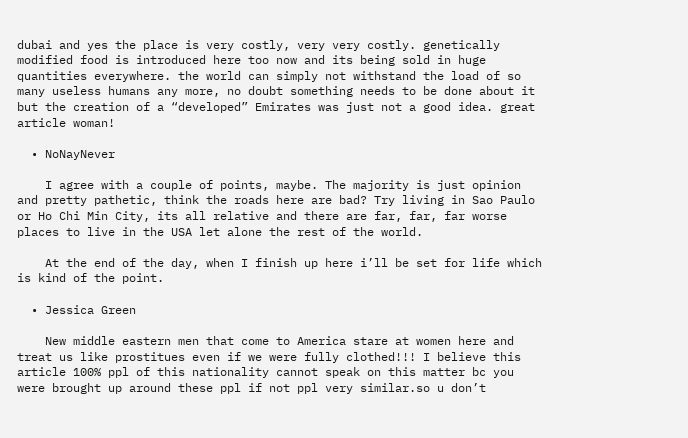dubai and yes the place is very costly, very very costly. genetically modified food is introduced here too now and its being sold in huge quantities everywhere. the world can simply not withstand the load of so many useless humans any more, no doubt something needs to be done about it but the creation of a “developed” Emirates was just not a good idea. great article woman!

  • NoNayNever

    I agree with a couple of points, maybe. The majority is just opinion and pretty pathetic, think the roads here are bad? Try living in Sao Paulo or Ho Chi Min City, its all relative and there are far, far, far worse places to live in the USA let alone the rest of the world.

    At the end of the day, when I finish up here i’ll be set for life which is kind of the point.

  • Jessica Green

    New middle eastern men that come to America stare at women here and treat us like prostitues even if we were fully clothed!!! I believe this article 100% ppl of this nationality cannot speak on this matter bc you were brought up around these ppl if not ppl very similar.so u don’t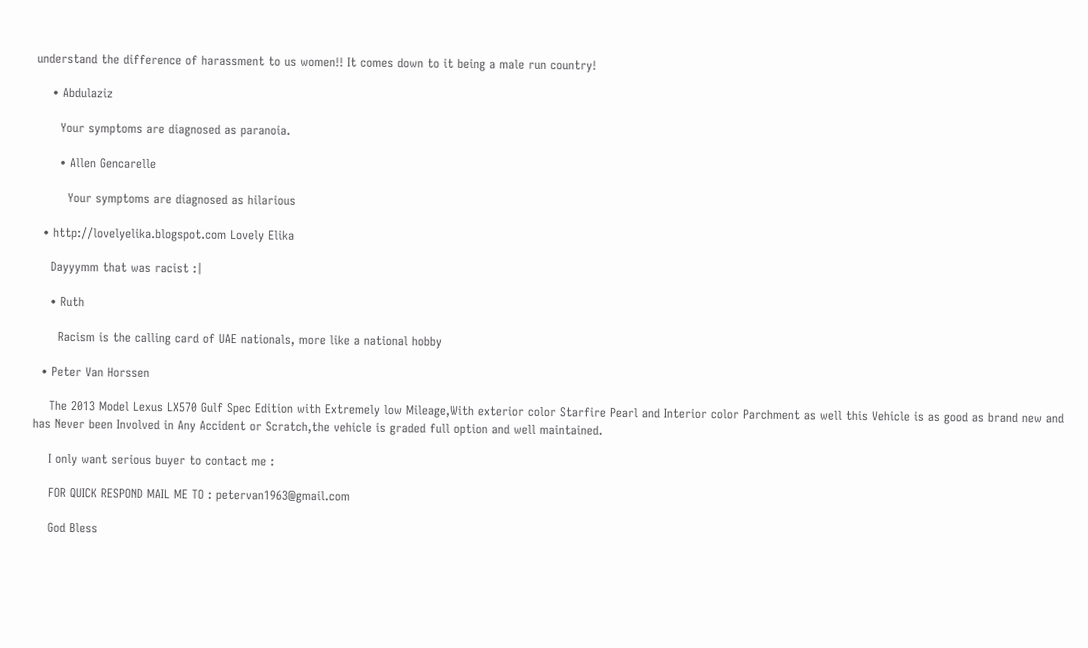understand the difference of harassment to us women!! It comes down to it being a male run country!

    • Abdulaziz

      Your symptoms are diagnosed as paranoia.

      • Allen Gencarelle

        Your symptoms are diagnosed as hilarious

  • http://lovelyelika.blogspot.com Lovely Elika

    Dayyymm that was racist :|

    • Ruth

      Racism is the calling card of UAE nationals, more like a national hobby

  • Peter Van Horssen

    The 2013 Model Lexus LX570 Gulf Spec Edition with Extremely low Mileage,With exterior color Starfire Pearl and Interior color Parchment as well this Vehicle is as good as brand new and has Never been Involved in Any Accident or Scratch,the vehicle is graded full option and well maintained.

    I only want serious buyer to contact me :

    FOR QUICK RESPOND MAIL ME TO : petervan1963@gmail.com

    God Bless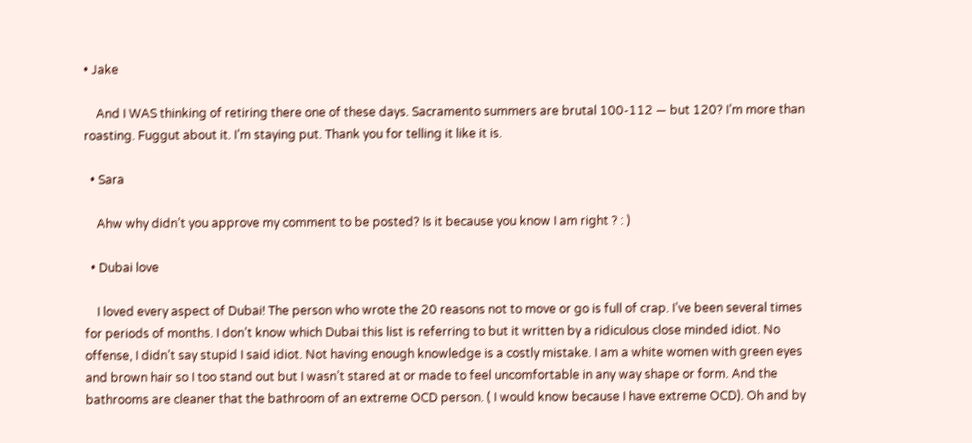• Jake

    And I WAS thinking of retiring there one of these days. Sacramento summers are brutal 100-112 — but 120? I’m more than roasting. Fuggut about it. I’m staying put. Thank you for telling it like it is.

  • Sara

    Ahw why didn’t you approve my comment to be posted? Is it because you know I am right ? : )

  • Dubai love

    I loved every aspect of Dubai! The person who wrote the 20 reasons not to move or go is full of crap. I’ve been several times for periods of months. I don’t know which Dubai this list is referring to but it written by a ridiculous close minded idiot. No offense, I didn’t say stupid I said idiot. Not having enough knowledge is a costly mistake. I am a white women with green eyes and brown hair so I too stand out but I wasn’t stared at or made to feel uncomfortable in any way shape or form. And the bathrooms are cleaner that the bathroom of an extreme OCD person. ( I would know because I have extreme OCD). Oh and by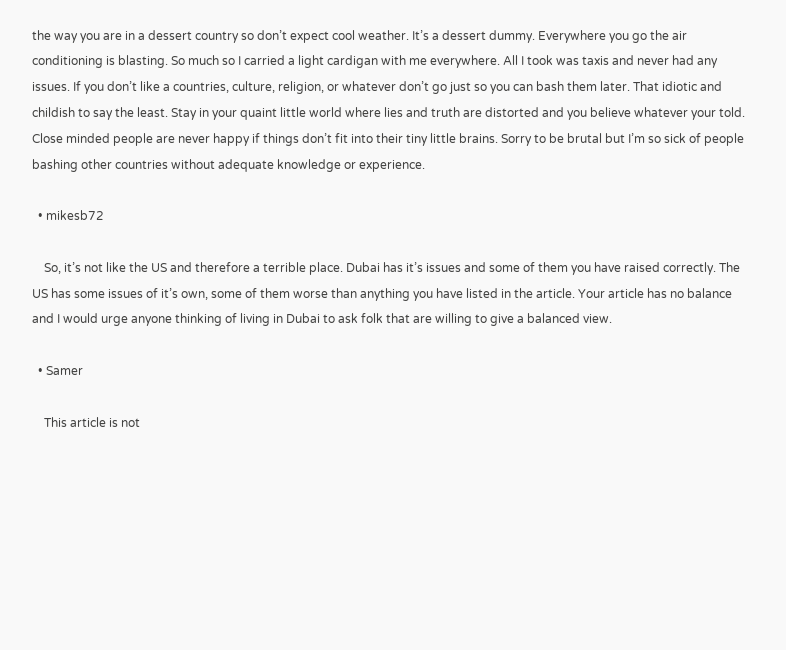the way you are in a dessert country so don’t expect cool weather. It’s a dessert dummy. Everywhere you go the air conditioning is blasting. So much so I carried a light cardigan with me everywhere. All I took was taxis and never had any issues. If you don’t like a countries, culture, religion, or whatever don’t go just so you can bash them later. That idiotic and childish to say the least. Stay in your quaint little world where lies and truth are distorted and you believe whatever your told. Close minded people are never happy if things don’t fit into their tiny little brains. Sorry to be brutal but I’m so sick of people bashing other countries without adequate knowledge or experience.

  • mikesb72

    So, it’s not like the US and therefore a terrible place. Dubai has it’s issues and some of them you have raised correctly. The US has some issues of it’s own, some of them worse than anything you have listed in the article. Your article has no balance and I would urge anyone thinking of living in Dubai to ask folk that are willing to give a balanced view.

  • Samer

    This article is not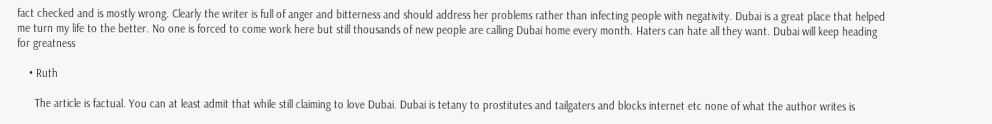fact checked and is mostly wrong. Clearly the writer is full of anger and bitterness and should address her problems rather than infecting people with negativity. Dubai is a great place that helped me turn my life to the better. No one is forced to come work here but still thousands of new people are calling Dubai home every month. Haters can hate all they want. Dubai will keep heading for greatness

    • Ruth

      The article is factual. You can at least admit that while still claiming to love Dubai. Dubai is tetany to prostitutes and tailgaters and blocks internet etc none of what the author writes is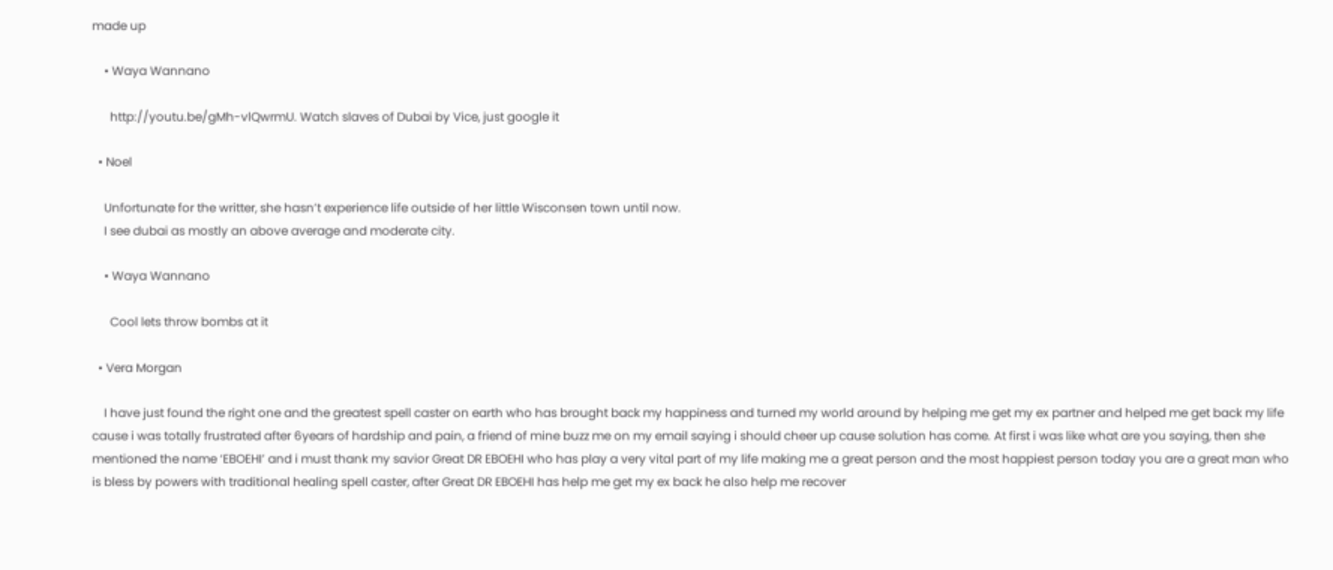made up

    • Waya Wannano

      http://youtu.be/gMh-vlQwrmU. Watch slaves of Dubai by Vice, just google it

  • Noel

    Unfortunate for the writter, she hasn’t experience life outside of her little Wisconsen town until now.
    I see dubai as mostly an above average and moderate city.

    • Waya Wannano

      Cool lets throw bombs at it

  • Vera Morgan

    I have just found the right one and the greatest spell caster on earth who has brought back my happiness and turned my world around by helping me get my ex partner and helped me get back my life cause i was totally frustrated after 6years of hardship and pain, a friend of mine buzz me on my email saying i should cheer up cause solution has come. At first i was like what are you saying, then she mentioned the name ‘EBOEHI’ and i must thank my savior Great DR EBOEHI who has play a very vital part of my life making me a great person and the most happiest person today you are a great man who is bless by powers with traditional healing spell caster, after Great DR EBOEHI has help me get my ex back he also help me recover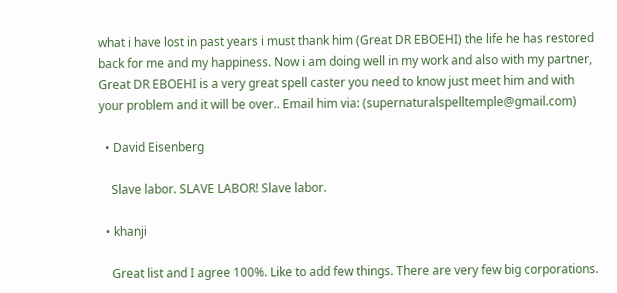what i have lost in past years i must thank him (Great DR EBOEHI) the life he has restored back for me and my happiness. Now i am doing well in my work and also with my partner, Great DR EBOEHI is a very great spell caster you need to know just meet him and with your problem and it will be over.. Email him via: (supernaturalspelltemple@gmail.com)

  • David Eisenberg

    Slave labor. SLAVE LABOR! Slave labor.

  • khanji

    Great list and I agree 100%. Like to add few things. There are very few big corporations.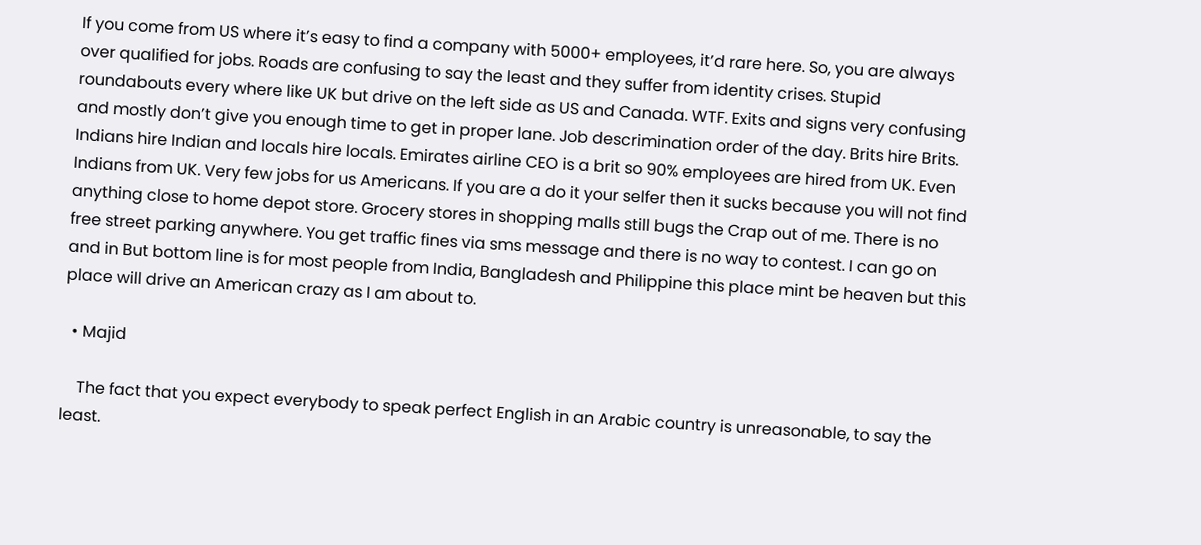If you come from US where it’s easy to find a company with 5000+ employees, it’d rare here. So, you are always over qualified for jobs. Roads are confusing to say the least and they suffer from identity crises. Stupid roundabouts every where like UK but drive on the left side as US and Canada. WTF. Exits and signs very confusing and mostly don’t give you enough time to get in proper lane. Job descrimination order of the day. Brits hire Brits. Indians hire Indian and locals hire locals. Emirates airline CEO is a brit so 90% employees are hired from UK. Even Indians from UK. Very few jobs for us Americans. If you are a do it your selfer then it sucks because you will not find anything close to home depot store. Grocery stores in shopping malls still bugs the Crap out of me. There is no free street parking anywhere. You get traffic fines via sms message and there is no way to contest. I can go on and in But bottom line is for most people from India, Bangladesh and Philippine this place mint be heaven but this place will drive an American crazy as I am about to.

  • Majid

    The fact that you expect everybody to speak perfect English in an Arabic country is unreasonable, to say the least.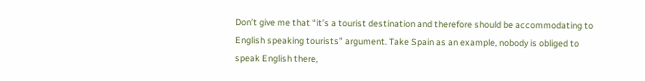Don’t give me that “it’s a tourist destination and therefore should be accommodating to English speaking tourists” argument. Take Spain as an example, nobody is obliged to speak English there,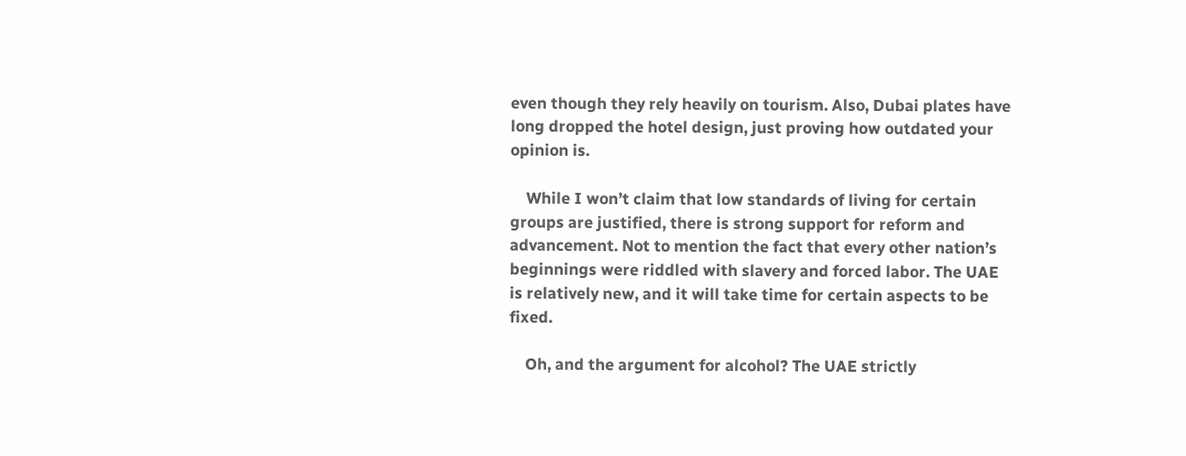even though they rely heavily on tourism. Also, Dubai plates have long dropped the hotel design, just proving how outdated your opinion is.

    While I won’t claim that low standards of living for certain groups are justified, there is strong support for reform and advancement. Not to mention the fact that every other nation’s beginnings were riddled with slavery and forced labor. The UAE is relatively new, and it will take time for certain aspects to be fixed.

    Oh, and the argument for alcohol? The UAE strictly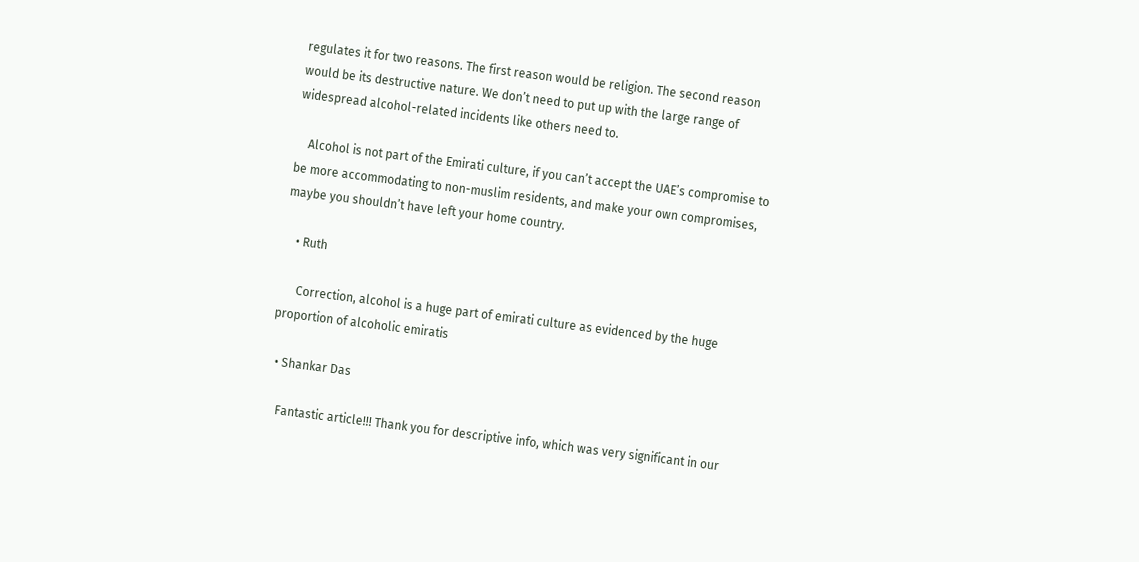regulates it for two reasons. The first reason would be religion. The second reason would be its destructive nature. We don’t need to put up with the large range of widespread alcohol-related incidents like others need to.

    Alcohol is not part of the Emirati culture, if you can’t accept the UAE’s compromise to be more accommodating to non-muslim residents, and make your own compromises, maybe you shouldn’t have left your home country.

    • Ruth

      Correction, alcohol is a huge part of emirati culture as evidenced by the huge proportion of alcoholic emiratis

  • Shankar Das

    Fantastic article!!! Thank you for descriptive info, which was very significant in our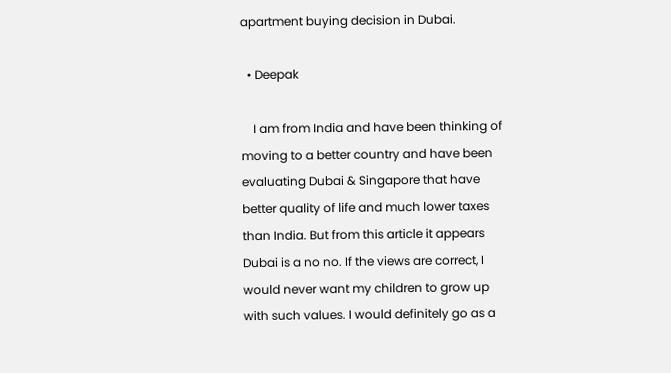apartment buying decision in Dubai.

  • Deepak

    I am from India and have been thinking of moving to a better country and have been evaluating Dubai & Singapore that have better quality of life and much lower taxes than India. But from this article it appears Dubai is a no no. If the views are correct, I would never want my children to grow up with such values. I would definitely go as a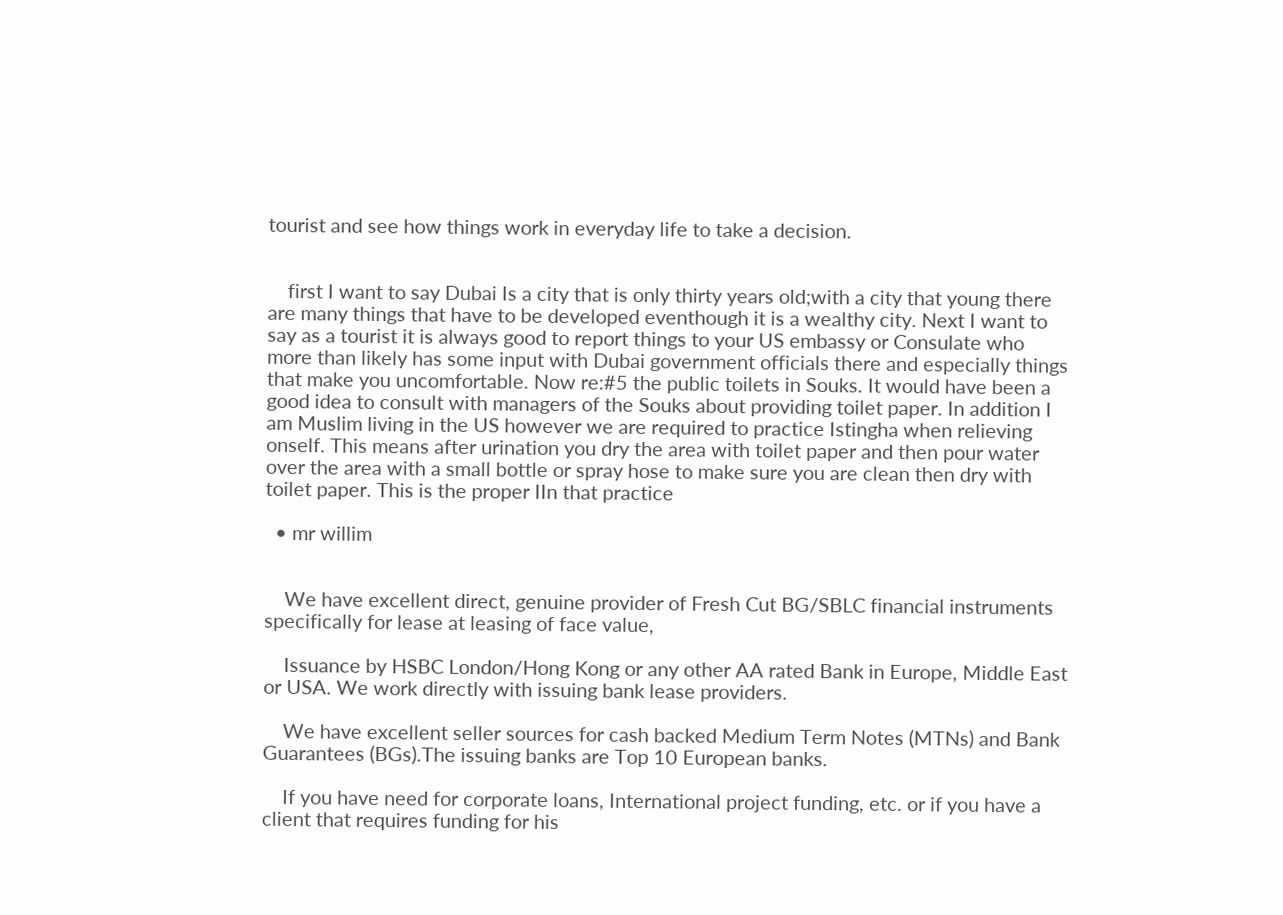tourist and see how things work in everyday life to take a decision.


    first I want to say Dubai Is a city that is only thirty years old;with a city that young there are many things that have to be developed eventhough it is a wealthy city. Next I want to say as a tourist it is always good to report things to your US embassy or Consulate who more than likely has some input with Dubai government officials there and especially things that make you uncomfortable. Now re:#5 the public toilets in Souks. It would have been a good idea to consult with managers of the Souks about providing toilet paper. In addition I am Muslim living in the US however we are required to practice Istingha when relieving onself. This means after urination you dry the area with toilet paper and then pour water over the area with a small bottle or spray hose to make sure you are clean then dry with toilet paper. This is the proper IIn that practice

  • mr willim


    We have excellent direct, genuine provider of Fresh Cut BG/SBLC financial instruments specifically for lease at leasing of face value,

    Issuance by HSBC London/Hong Kong or any other AA rated Bank in Europe, Middle East or USA. We work directly with issuing bank lease providers.

    We have excellent seller sources for cash backed Medium Term Notes (MTNs) and Bank Guarantees (BGs).The issuing banks are Top 10 European banks.

    If you have need for corporate loans, International project funding, etc. or if you have a client that requires funding for his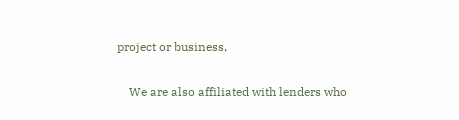project or business,

    We are also affiliated with lenders who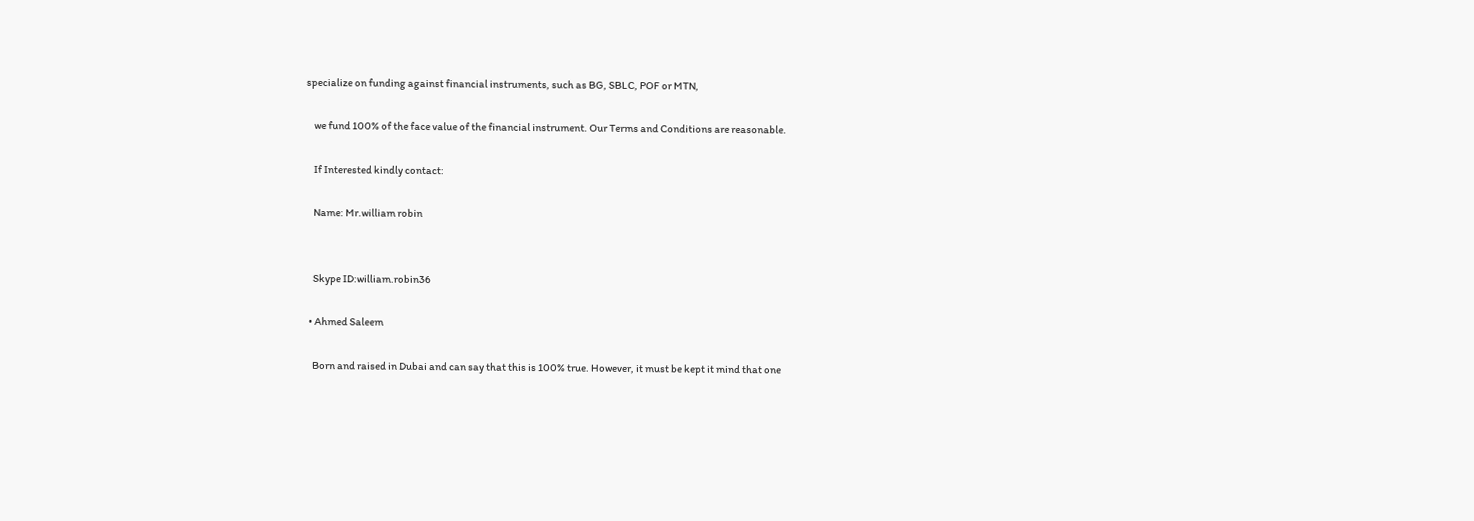specialize on funding against financial instruments, such as BG, SBLC, POF or MTN,

    we fund 100% of the face value of the financial instrument. Our Terms and Conditions are reasonable.

    If Interested kindly contact:

    Name: Mr.william robin


    Skype ID:william.robin36

  • Ahmed Saleem

    Born and raised in Dubai and can say that this is 100% true. However, it must be kept it mind that one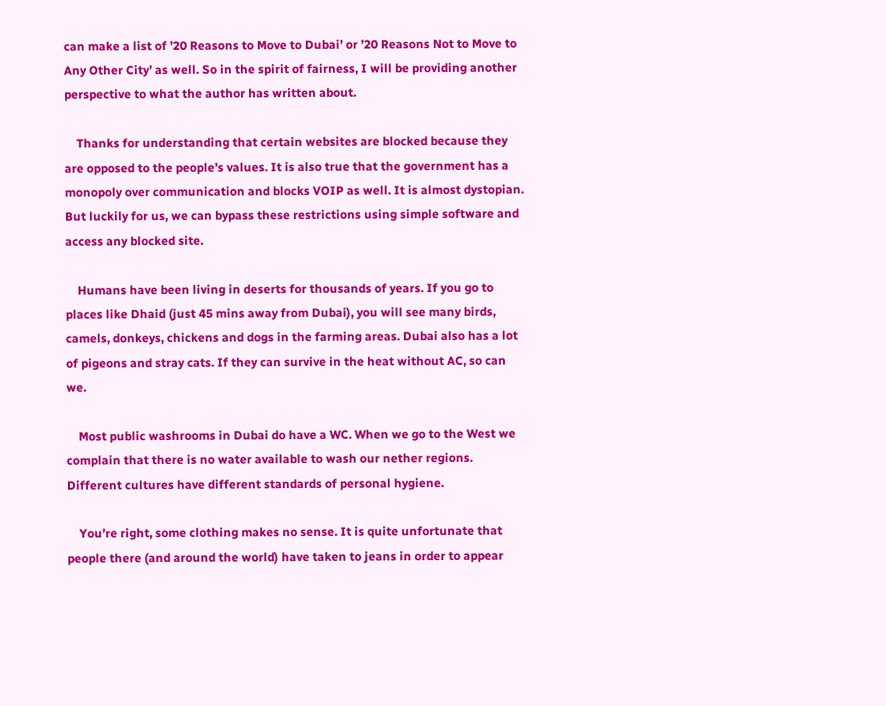can make a list of ’20 Reasons to Move to Dubai’ or ’20 Reasons Not to Move to Any Other City’ as well. So in the spirit of fairness, I will be providing another perspective to what the author has written about.

    Thanks for understanding that certain websites are blocked because they are opposed to the people’s values. It is also true that the government has a monopoly over communication and blocks VOIP as well. It is almost dystopian. But luckily for us, we can bypass these restrictions using simple software and access any blocked site.

    Humans have been living in deserts for thousands of years. If you go to places like Dhaid (just 45 mins away from Dubai), you will see many birds, camels, donkeys, chickens and dogs in the farming areas. Dubai also has a lot of pigeons and stray cats. If they can survive in the heat without AC, so can we.

    Most public washrooms in Dubai do have a WC. When we go to the West we complain that there is no water available to wash our nether regions. Different cultures have different standards of personal hygiene.

    You’re right, some clothing makes no sense. It is quite unfortunate that people there (and around the world) have taken to jeans in order to appear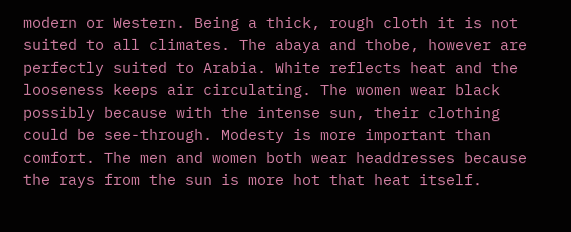modern or Western. Being a thick, rough cloth it is not suited to all climates. The abaya and thobe, however are perfectly suited to Arabia. White reflects heat and the looseness keeps air circulating. The women wear black possibly because with the intense sun, their clothing could be see-through. Modesty is more important than comfort. The men and women both wear headdresses because the rays from the sun is more hot that heat itself.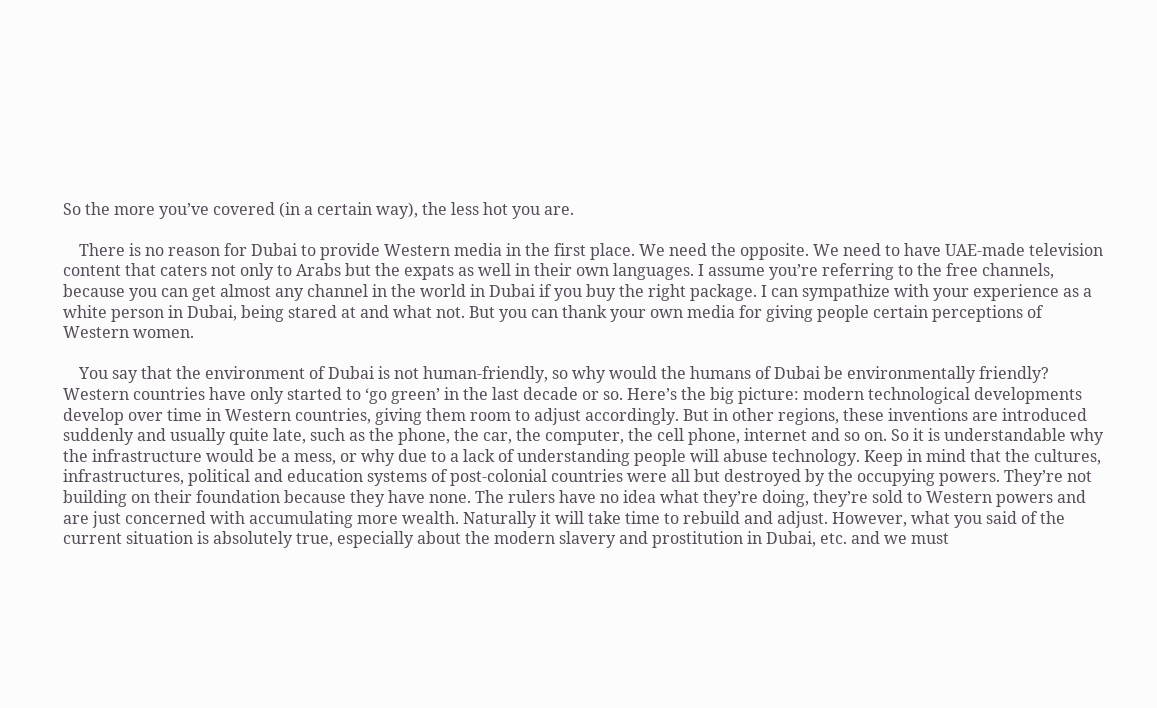So the more you’ve covered (in a certain way), the less hot you are.

    There is no reason for Dubai to provide Western media in the first place. We need the opposite. We need to have UAE-made television content that caters not only to Arabs but the expats as well in their own languages. I assume you’re referring to the free channels, because you can get almost any channel in the world in Dubai if you buy the right package. I can sympathize with your experience as a white person in Dubai, being stared at and what not. But you can thank your own media for giving people certain perceptions of Western women.

    You say that the environment of Dubai is not human-friendly, so why would the humans of Dubai be environmentally friendly? Western countries have only started to ‘go green’ in the last decade or so. Here’s the big picture: modern technological developments develop over time in Western countries, giving them room to adjust accordingly. But in other regions, these inventions are introduced suddenly and usually quite late, such as the phone, the car, the computer, the cell phone, internet and so on. So it is understandable why the infrastructure would be a mess, or why due to a lack of understanding people will abuse technology. Keep in mind that the cultures, infrastructures, political and education systems of post-colonial countries were all but destroyed by the occupying powers. They’re not building on their foundation because they have none. The rulers have no idea what they’re doing, they’re sold to Western powers and are just concerned with accumulating more wealth. Naturally it will take time to rebuild and adjust. However, what you said of the current situation is absolutely true, especially about the modern slavery and prostitution in Dubai, etc. and we must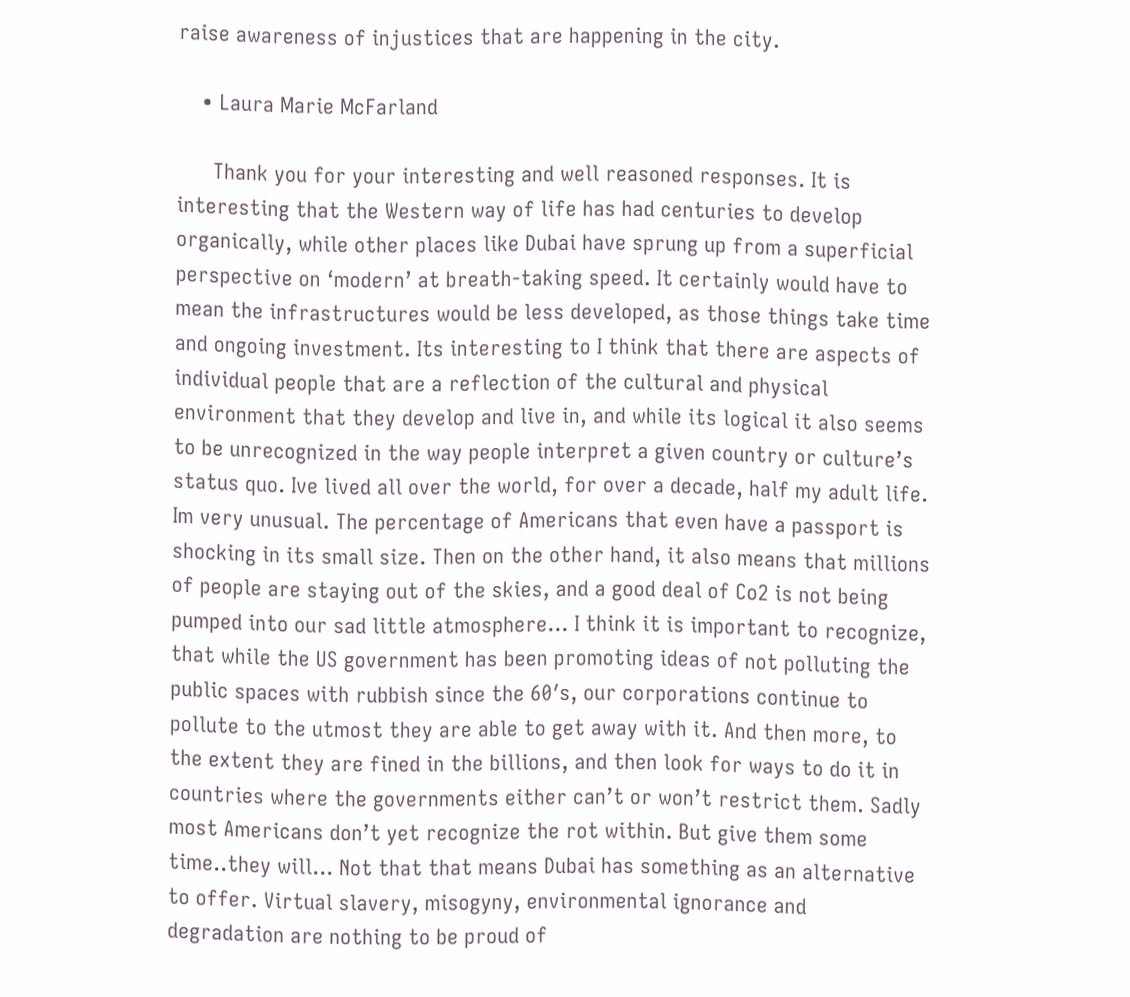raise awareness of injustices that are happening in the city.

    • Laura Marie McFarland

      Thank you for your interesting and well reasoned responses. It is interesting that the Western way of life has had centuries to develop organically, while other places like Dubai have sprung up from a superficial perspective on ‘modern’ at breath-taking speed. It certainly would have to mean the infrastructures would be less developed, as those things take time and ongoing investment. Its interesting to I think that there are aspects of individual people that are a reflection of the cultural and physical environment that they develop and live in, and while its logical it also seems to be unrecognized in the way people interpret a given country or culture’s status quo. Ive lived all over the world, for over a decade, half my adult life. Im very unusual. The percentage of Americans that even have a passport is shocking in its small size. Then on the other hand, it also means that millions of people are staying out of the skies, and a good deal of Co2 is not being pumped into our sad little atmosphere… I think it is important to recognize, that while the US government has been promoting ideas of not polluting the public spaces with rubbish since the 60′s, our corporations continue to pollute to the utmost they are able to get away with it. And then more, to the extent they are fined in the billions, and then look for ways to do it in countries where the governments either can’t or won’t restrict them. Sadly most Americans don’t yet recognize the rot within. But give them some time..they will… Not that that means Dubai has something as an alternative to offer. Virtual slavery, misogyny, environmental ignorance and degradation are nothing to be proud of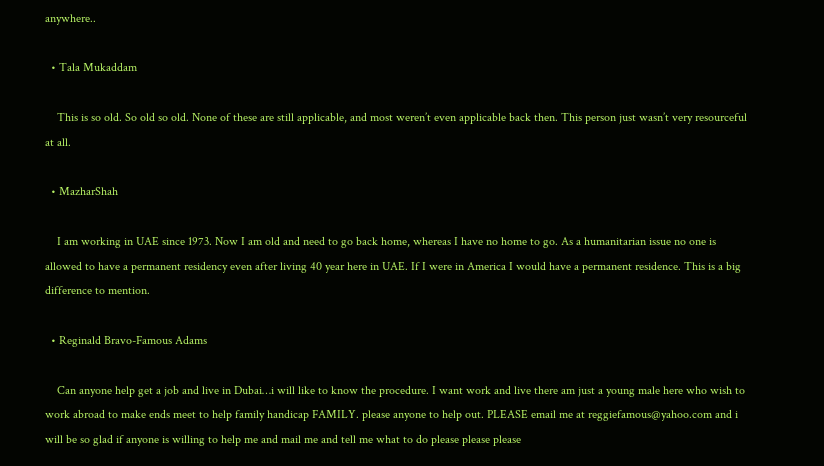anywhere..

  • Tala Mukaddam

    This is so old. So old so old. None of these are still applicable, and most weren’t even applicable back then. This person just wasn’t very resourceful at all.

  • MazharShah

    I am working in UAE since 1973. Now I am old and need to go back home, whereas I have no home to go. As a humanitarian issue no one is allowed to have a permanent residency even after living 40 year here in UAE. If I were in America I would have a permanent residence. This is a big difference to mention.

  • Reginald Bravo-Famous Adams

    Can anyone help get a job and live in Dubai…i will like to know the procedure. I want work and live there am just a young male here who wish to work abroad to make ends meet to help family handicap FAMILY. please anyone to help out. PLEASE email me at reggiefamous@yahoo.com and i will be so glad if anyone is willing to help me and mail me and tell me what to do please please please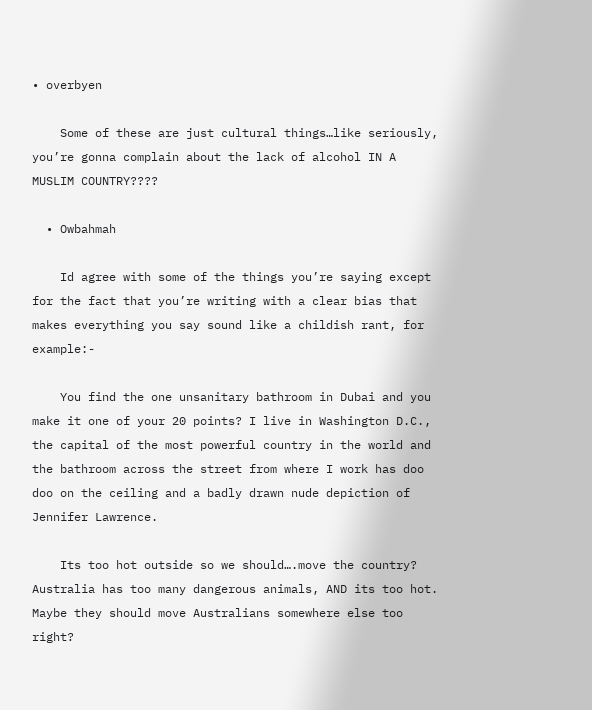• overbyen

    Some of these are just cultural things…like seriously, you’re gonna complain about the lack of alcohol IN A MUSLIM COUNTRY????

  • Owbahmah

    Id agree with some of the things you’re saying except for the fact that you’re writing with a clear bias that makes everything you say sound like a childish rant, for example:-

    You find the one unsanitary bathroom in Dubai and you make it one of your 20 points? I live in Washington D.C., the capital of the most powerful country in the world and the bathroom across the street from where I work has doo doo on the ceiling and a badly drawn nude depiction of Jennifer Lawrence.

    Its too hot outside so we should….move the country? Australia has too many dangerous animals, AND its too hot. Maybe they should move Australians somewhere else too right?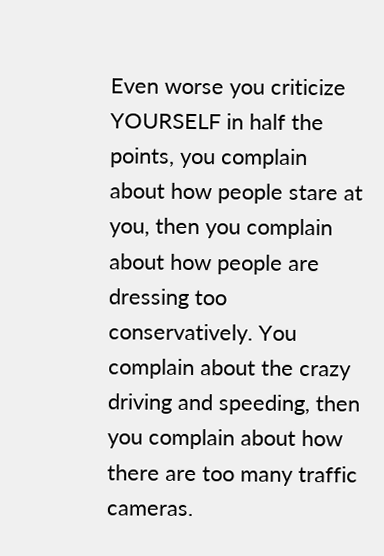Even worse you criticize YOURSELF in half the points, you complain about how people stare at you, then you complain about how people are dressing too conservatively. You complain about the crazy driving and speeding, then you complain about how there are too many traffic cameras.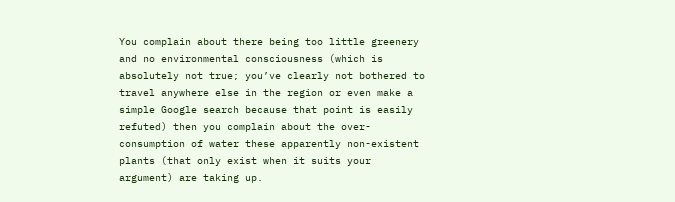You complain about there being too little greenery and no environmental consciousness (which is absolutely not true; you’ve clearly not bothered to travel anywhere else in the region or even make a simple Google search because that point is easily refuted) then you complain about the over-consumption of water these apparently non-existent plants (that only exist when it suits your argument) are taking up.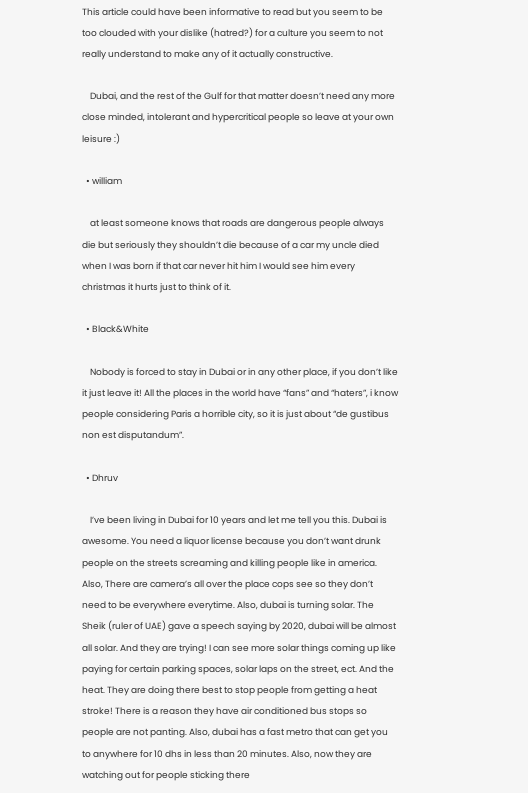This article could have been informative to read but you seem to be too clouded with your dislike (hatred?) for a culture you seem to not really understand to make any of it actually constructive.

    Dubai, and the rest of the Gulf for that matter doesn’t need any more close minded, intolerant and hypercritical people so leave at your own leisure :)

  • william

    at least someone knows that roads are dangerous people always die but seriously they shouldn’t die because of a car my uncle died when I was born if that car never hit him I would see him every christmas it hurts just to think of it.

  • Black&White

    Nobody is forced to stay in Dubai or in any other place, if you don’t like it just leave it! All the places in the world have “fans” and “haters”, i know people considering Paris a horrible city, so it is just about “de gustibus non est disputandum”.

  • Dhruv

    I’ve been living in Dubai for 10 years and let me tell you this. Dubai is awesome. You need a liquor license because you don’t want drunk people on the streets screaming and killing people like in america. Also, There are camera’s all over the place cops see so they don’t need to be everywhere everytime. Also, dubai is turning solar. The Sheik (ruler of UAE) gave a speech saying by 2020, dubai will be almost all solar. And they are trying! I can see more solar things coming up like paying for certain parking spaces, solar laps on the street, ect. And the heat. They are doing there best to stop people from getting a heat stroke! There is a reason they have air conditioned bus stops so people are not panting. Also, dubai has a fast metro that can get you to anywhere for 10 dhs in less than 20 minutes. Also, now they are watching out for people sticking there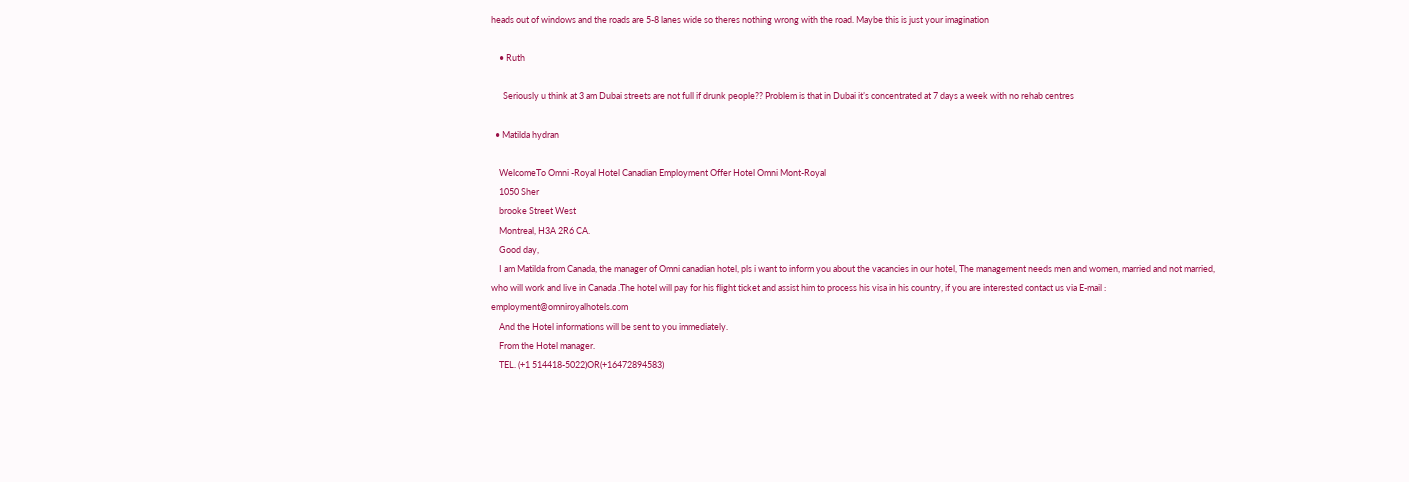heads out of windows and the roads are 5-8 lanes wide so theres nothing wrong with the road. Maybe this is just your imagination

    • Ruth

      Seriously u think at 3 am Dubai streets are not full if drunk people?? Problem is that in Dubai it’s concentrated at 7 days a week with no rehab centres

  • Matilda hydran

    WelcomeTo Omni -Royal Hotel Canadian Employment Offer Hotel Omni Mont-Royal
    1050 Sher
    brooke Street West
    Montreal, H3A 2R6 CA.
    Good day,
    I am Matilda from Canada, the manager of Omni canadian hotel, pls i want to inform you about the vacancies in our hotel, The management needs men and women, married and not married, who will work and live in Canada .The hotel will pay for his flight ticket and assist him to process his visa in his country, if you are interested contact us via E-mail : employment@omniroyalhotels.com
    And the Hotel informations will be sent to you immediately.
    From the Hotel manager.
    TEL. (+1 514418-5022)OR(+16472894583)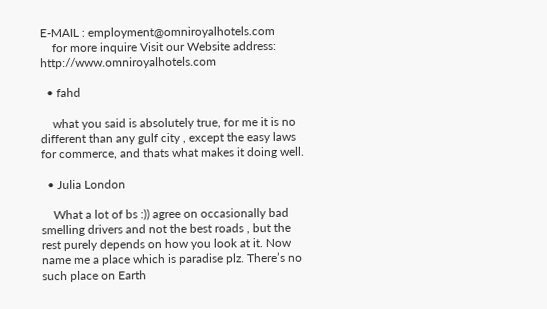E-MAIL : employment@omniroyalhotels.com
    for more inquire Visit our Website address: http://www.omniroyalhotels.com

  • fahd

    what you said is absolutely true, for me it is no different than any gulf city , except the easy laws for commerce, and thats what makes it doing well.

  • Julia London

    What a lot of bs :)) agree on occasionally bad smelling drivers and not the best roads , but the rest purely depends on how you look at it. Now name me a place which is paradise plz. There’s no such place on Earth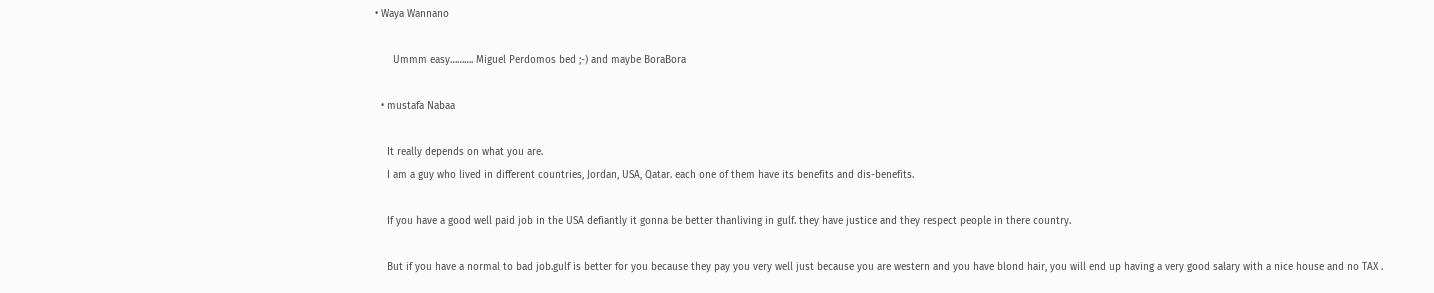• Waya Wannano

      Ummm easy………. Miguel Perdomos bed ;-) and maybe BoraBora

  • mustafa Nabaa

    It really depends on what you are.
    I am a guy who lived in different countries, Jordan, USA, Qatar. each one of them have its benefits and dis-benefits.

    If you have a good well paid job in the USA defiantly it gonna be better thanliving in gulf. they have justice and they respect people in there country.

    But if you have a normal to bad job.gulf is better for you because they pay you very well just because you are western and you have blond hair, you will end up having a very good salary with a nice house and no TAX .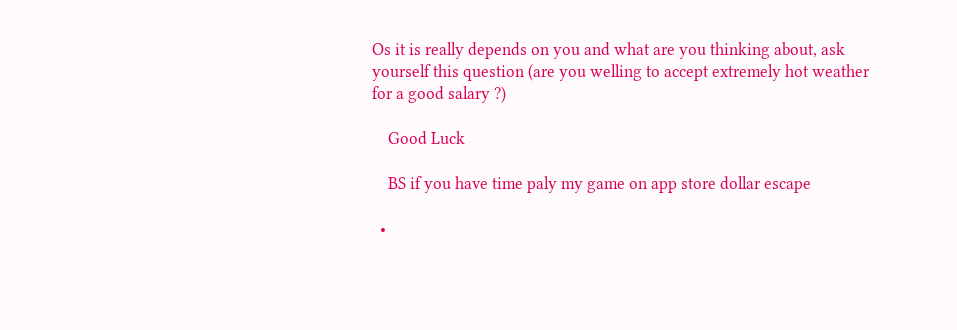Os it is really depends on you and what are you thinking about, ask yourself this question (are you welling to accept extremely hot weather for a good salary ?)

    Good Luck

    BS if you have time paly my game on app store dollar escape

  •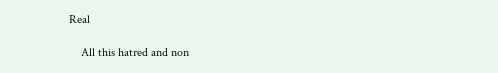Real

    All this hatred and non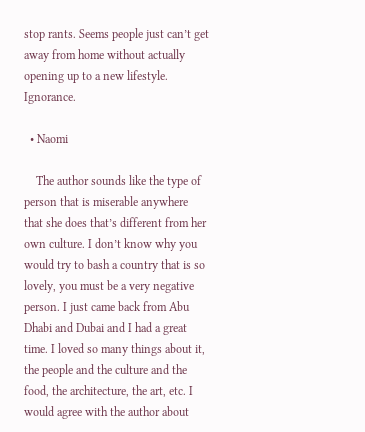stop rants. Seems people just can’t get away from home without actually opening up to a new lifestyle. Ignorance.

  • Naomi

    The author sounds like the type of person that is miserable anywhere that she does that’s different from her own culture. I don’t know why you would try to bash a country that is so lovely, you must be a very negative person. I just came back from Abu Dhabi and Dubai and I had a great time. I loved so many things about it, the people and the culture and the food, the architecture, the art, etc. I would agree with the author about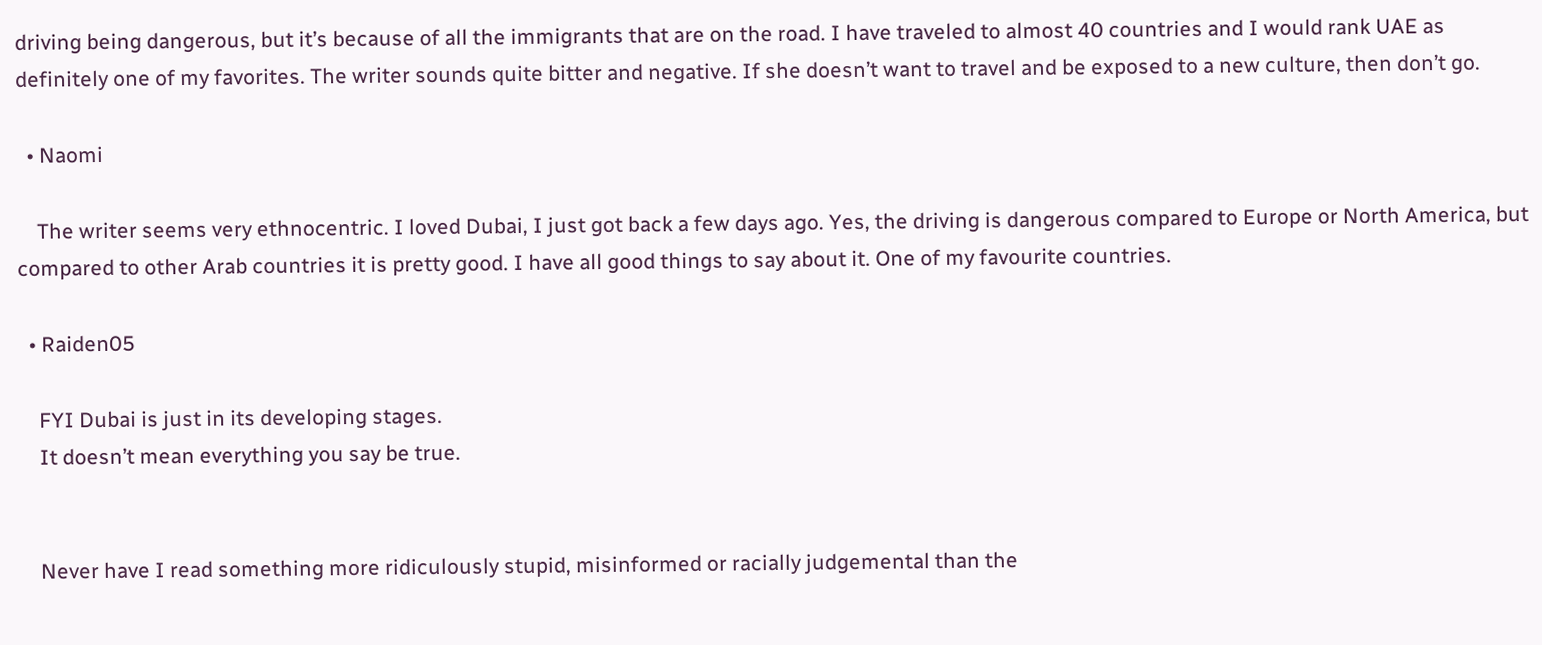driving being dangerous, but it’s because of all the immigrants that are on the road. I have traveled to almost 40 countries and I would rank UAE as definitely one of my favorites. The writer sounds quite bitter and negative. If she doesn’t want to travel and be exposed to a new culture, then don’t go.

  • Naomi

    The writer seems very ethnocentric. I loved Dubai, I just got back a few days ago. Yes, the driving is dangerous compared to Europe or North America, but compared to other Arab countries it is pretty good. I have all good things to say about it. One of my favourite countries.

  • Raiden05

    FYI Dubai is just in its developing stages.
    It doesn’t mean everything you say be true.


    Never have I read something more ridiculously stupid, misinformed or racially judgemental than the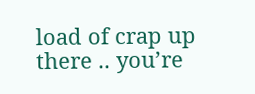load of crap up there .. you’re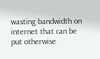wasting bandwidth on internet that can be put otherwise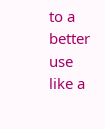to a better use like a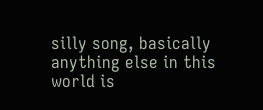silly song, basically anything else in this world is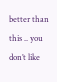better than this .. you don’t like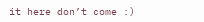it here don’t come :)